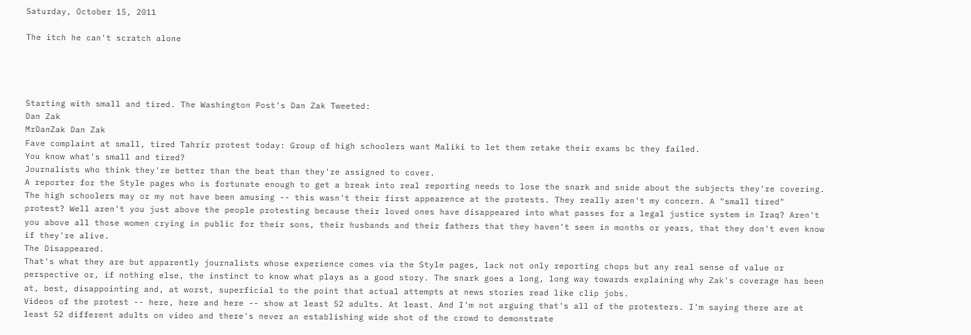Saturday, October 15, 2011

The itch he can't scratch alone




Starting with small and tired. The Washington Post's Dan Zak Tweeted:
Dan Zak
MrDanZak Dan Zak
Fave complaint at small, tired Tahrir protest today: Group of high schoolers want Maliki to let them retake their exams bc they failed.
You know what's small and tired?
Journalists who think they're better than the beat than they're assigned to cover.
A reporter for the Style pages who is fortunate enough to get a break into real reporting needs to lose the snark and snide about the subjects they're covering.
The high schoolers may or my not have been amusing -- this wasn't their first appearence at the protests. They really aren't my concern. A "small tired" protest? Well aren't you just above the people protesting because their loved ones have disappeared into what passes for a legal justice system in Iraq? Aren't you above all those women crying in public for their sons, their husbands and their fathers that they haven't seen in months or years, that they don't even know if they're alive.
The Disappeared.
That's what they are but apparently journalists whose experience comes via the Style pages, lack not only reporting chops but any real sense of value or perspective or, if nothing else, the instinct to know what plays as a good story. The snark goes a long, long way towards explaining why Zak's coverage has been at, best, disappointing and, at worst, superficial to the point that actual attempts at news stories read like clip jobs.
Videos of the protest -- here, here and here -- show at least 52 adults. At least. And I'm not arguing that's all of the protesters. I'm saying there are at least 52 different adults on video and there's never an establishing wide shot of the crowd to demonstrate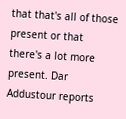that that's all of those present or that there's a lot more present. Dar Addustour reports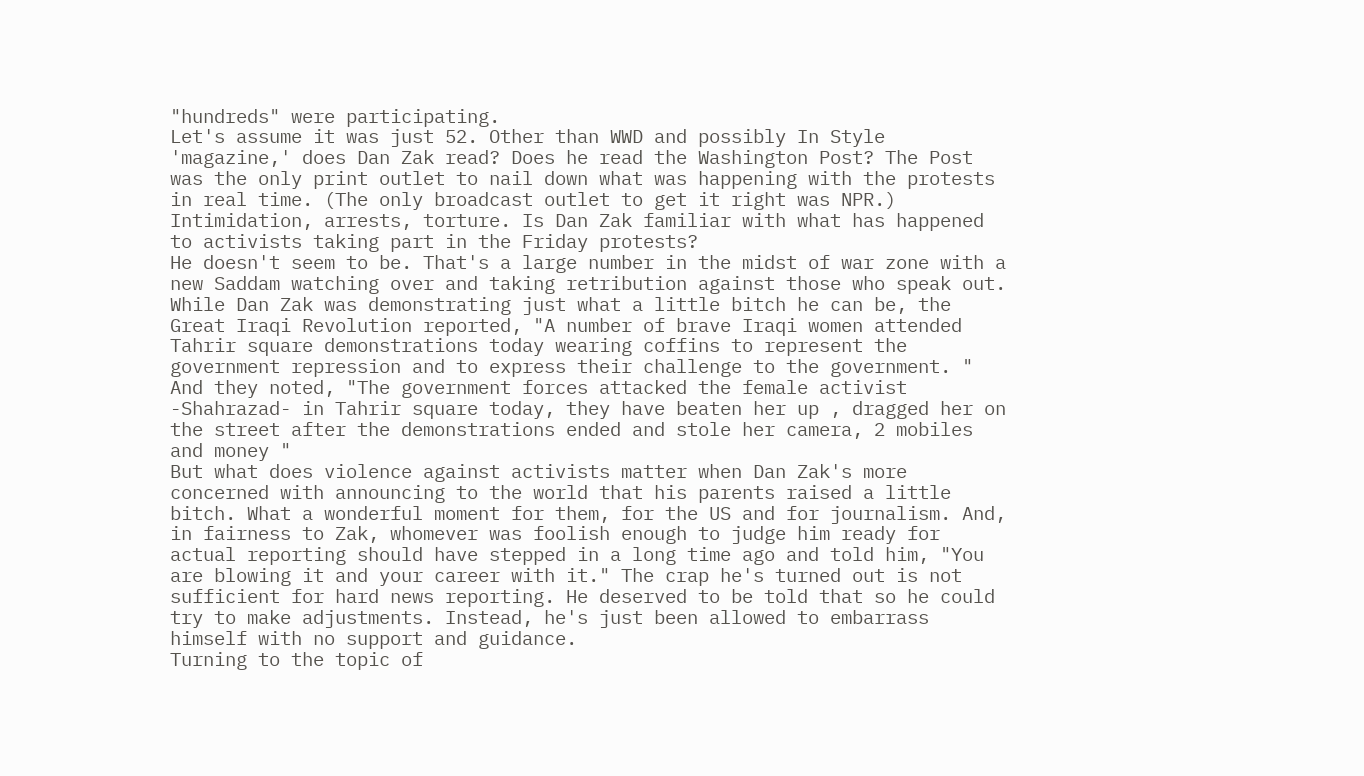"hundreds" were participating.
Let's assume it was just 52. Other than WWD and possibly In Style 'magazine,' does Dan Zak read? Does he read the Washington Post? The Post was the only print outlet to nail down what was happening with the protests in real time. (The only broadcast outlet to get it right was NPR.) Intimidation, arrests, torture. Is Dan Zak familiar with what has happened to activists taking part in the Friday protests?
He doesn't seem to be. That's a large number in the midst of war zone with a new Saddam watching over and taking retribution against those who speak out. While Dan Zak was demonstrating just what a little bitch he can be, the Great Iraqi Revolution reported, "A number of brave Iraqi women attended Tahrir square demonstrations today wearing coffins to represent the government repression and to express their challenge to the government. " And they noted, "The government forces attacked the female activist -Shahrazad- in Tahrir square today, they have beaten her up , dragged her on the street after the demonstrations ended and stole her camera, 2 mobiles and money "
But what does violence against activists matter when Dan Zak's more concerned with announcing to the world that his parents raised a little bitch. What a wonderful moment for them, for the US and for journalism. And, in fairness to Zak, whomever was foolish enough to judge him ready for actual reporting should have stepped in a long time ago and told him, "You are blowing it and your career with it." The crap he's turned out is not sufficient for hard news reporting. He deserved to be told that so he could try to make adjustments. Instead, he's just been allowed to embarrass himself with no support and guidance.
Turning to the topic of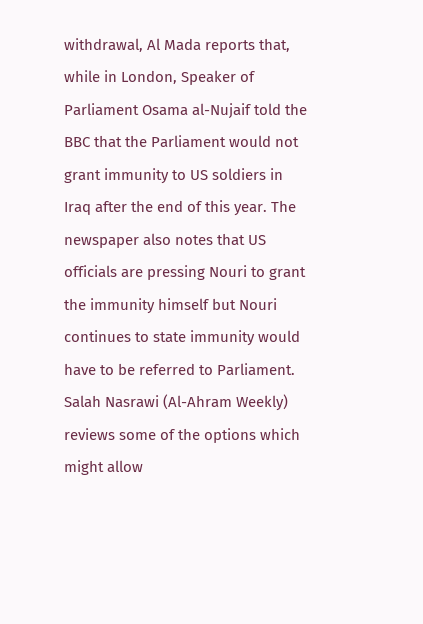withdrawal, Al Mada reports that, while in London, Speaker of Parliament Osama al-Nujaif told the BBC that the Parliament would not grant immunity to US soldiers in Iraq after the end of this year. The newspaper also notes that US officials are pressing Nouri to grant the immunity himself but Nouri continues to state immunity would have to be referred to Parliament. Salah Nasrawi (Al-Ahram Weekly) reviews some of the options which might allow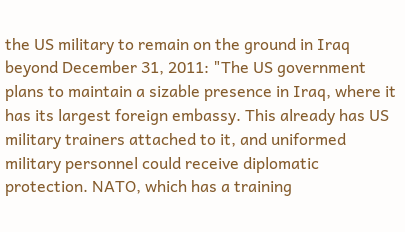the US military to remain on the ground in Iraq beyond December 31, 2011: "The US government plans to maintain a sizable presence in Iraq, where it has its largest foreign embassy. This already has US military trainers attached to it, and uniformed military personnel could receive diplomatic protection. NATO, which has a training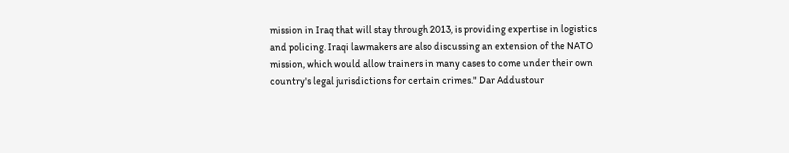mission in Iraq that will stay through 2013, is providing expertise in logistics and policing. Iraqi lawmakers are also discussing an extension of the NATO mission, which would allow trainers in many cases to come under their own country's legal jurisdictions for certain crimes." Dar Addustour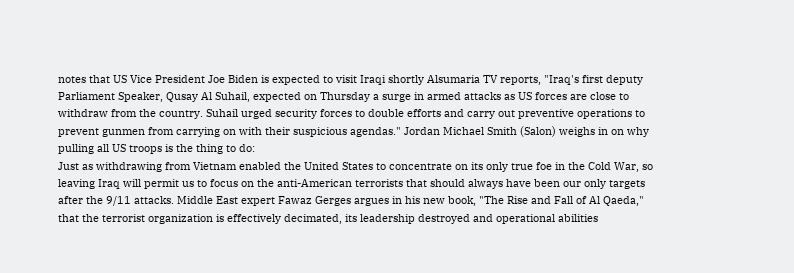notes that US Vice President Joe Biden is expected to visit Iraqi shortly Alsumaria TV reports, "Iraq's first deputy Parliament Speaker, Qusay Al Suhail, expected on Thursday a surge in armed attacks as US forces are close to withdraw from the country. Suhail urged security forces to double efforts and carry out preventive operations to prevent gunmen from carrying on with their suspicious agendas." Jordan Michael Smith (Salon) weighs in on why pulling all US troops is the thing to do:
Just as withdrawing from Vietnam enabled the United States to concentrate on its only true foe in the Cold War, so leaving Iraq will permit us to focus on the anti-American terrorists that should always have been our only targets after the 9/11 attacks. Middle East expert Fawaz Gerges argues in his new book, "The Rise and Fall of Al Qaeda," that the terrorist organization is effectively decimated, its leadership destroyed and operational abilities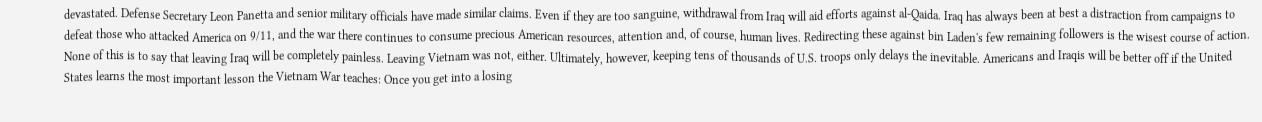devastated. Defense Secretary Leon Panetta and senior military officials have made similar claims. Even if they are too sanguine, withdrawal from Iraq will aid efforts against al-Qaida. Iraq has always been at best a distraction from campaigns to defeat those who attacked America on 9/11, and the war there continues to consume precious American resources, attention and, of course, human lives. Redirecting these against bin Laden's few remaining followers is the wisest course of action. None of this is to say that leaving Iraq will be completely painless. Leaving Vietnam was not, either. Ultimately, however, keeping tens of thousands of U.S. troops only delays the inevitable. Americans and Iraqis will be better off if the United States learns the most important lesson the Vietnam War teaches: Once you get into a losing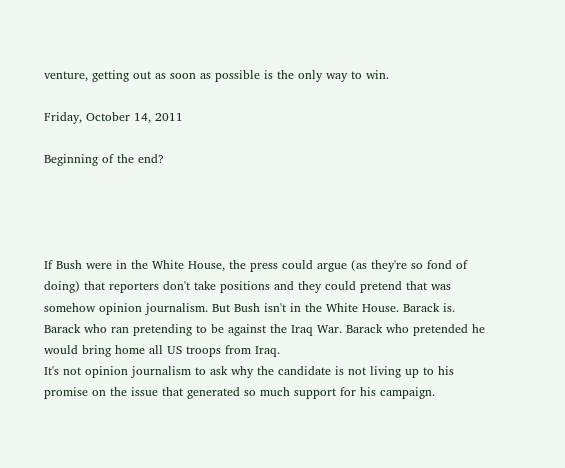venture, getting out as soon as possible is the only way to win.

Friday, October 14, 2011

Beginning of the end?




If Bush were in the White House, the press could argue (as they're so fond of doing) that reporters don't take positions and they could pretend that was somehow opinion journalism. But Bush isn't in the White House. Barack is. Barack who ran pretending to be against the Iraq War. Barack who pretended he would bring home all US troops from Iraq.
It's not opinion journalism to ask why the candidate is not living up to his promise on the issue that generated so much support for his campaign.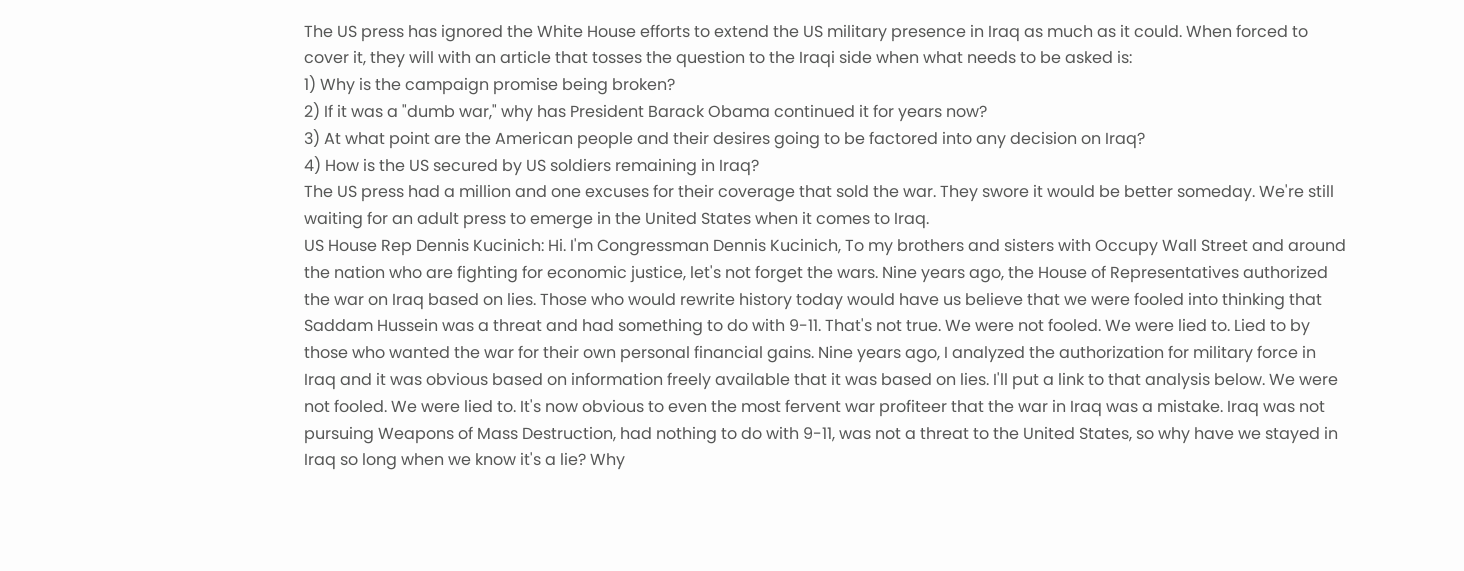The US press has ignored the White House efforts to extend the US military presence in Iraq as much as it could. When forced to cover it, they will with an article that tosses the question to the Iraqi side when what needs to be asked is:
1) Why is the campaign promise being broken?
2) If it was a "dumb war," why has President Barack Obama continued it for years now?
3) At what point are the American people and their desires going to be factored into any decision on Iraq?
4) How is the US secured by US soldiers remaining in Iraq?
The US press had a million and one excuses for their coverage that sold the war. They swore it would be better someday. We're still waiting for an adult press to emerge in the United States when it comes to Iraq.
US House Rep Dennis Kucinich: Hi. I'm Congressman Dennis Kucinich, To my brothers and sisters with Occupy Wall Street and around the nation who are fighting for economic justice, let's not forget the wars. Nine years ago, the House of Representatives authorized the war on Iraq based on lies. Those who would rewrite history today would have us believe that we were fooled into thinking that Saddam Hussein was a threat and had something to do with 9-11. That's not true. We were not fooled. We were lied to. Lied to by those who wanted the war for their own personal financial gains. Nine years ago, I analyzed the authorization for military force in Iraq and it was obvious based on information freely available that it was based on lies. I'll put a link to that analysis below. We were not fooled. We were lied to. It's now obvious to even the most fervent war profiteer that the war in Iraq was a mistake. Iraq was not pursuing Weapons of Mass Destruction, had nothing to do with 9-11, was not a threat to the United States, so why have we stayed in Iraq so long when we know it's a lie? Why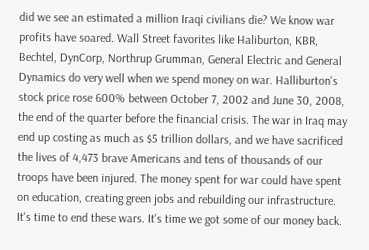did we see an estimated a million Iraqi civilians die? We know war profits have soared. Wall Street favorites like Haliburton, KBR, Bechtel, DynCorp, Northrup Grumman, General Electric and General Dynamics do very well when we spend money on war. Halliburton's stock price rose 600% between October 7, 2002 and June 30, 2008, the end of the quarter before the financial crisis. The war in Iraq may end up costing as much as $5 trillion dollars, and we have sacrificed the lives of 4,473 brave Americans and tens of thousands of our troops have been injured. The money spent for war could have spent on education, creating green jobs and rebuilding our infrastructure. It's time to end these wars. It's time we got some of our money back.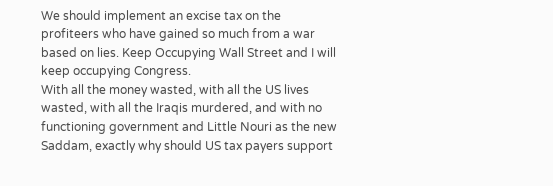We should implement an excise tax on the profiteers who have gained so much from a war based on lies. Keep Occupying Wall Street and I will keep occupying Congress.
With all the money wasted, with all the US lives wasted, with all the Iraqis murdered, and with no functioning government and Little Nouri as the new Saddam, exactly why should US tax payers support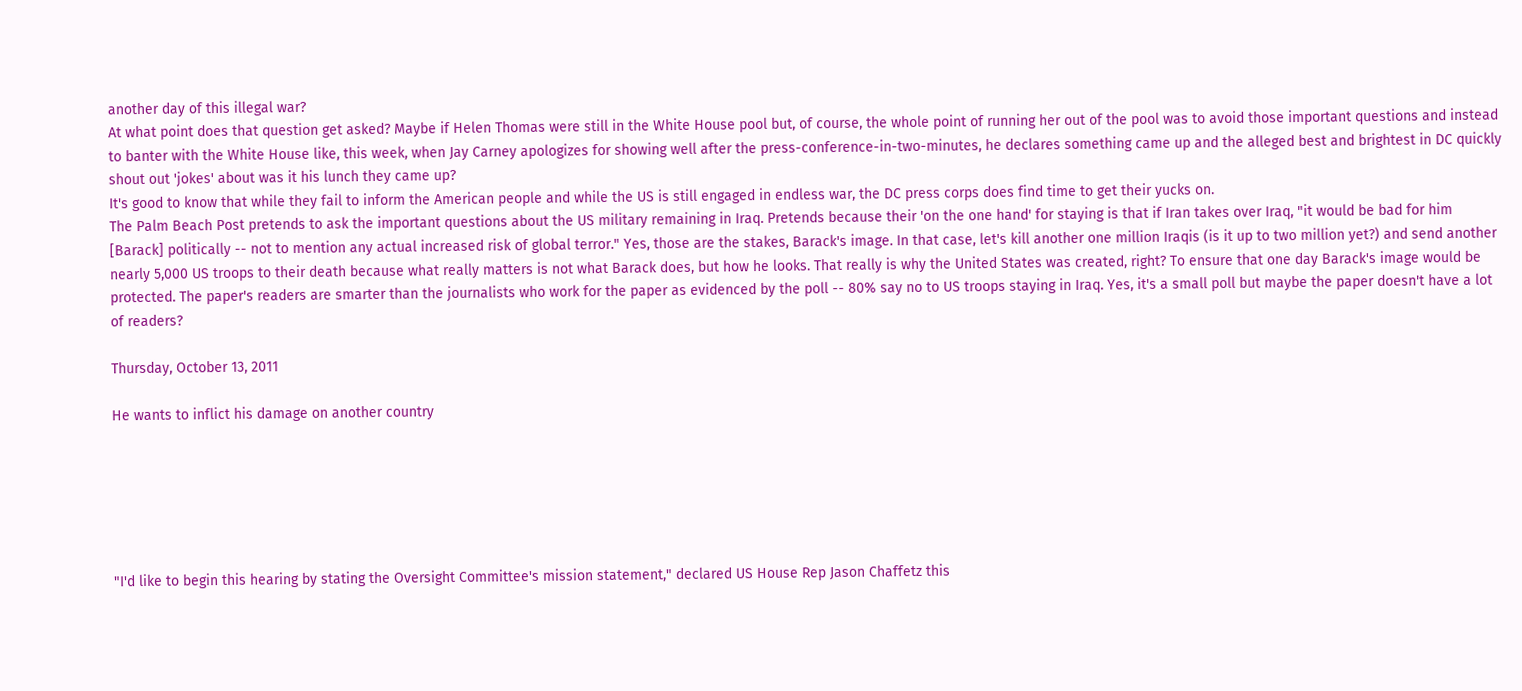another day of this illegal war?
At what point does that question get asked? Maybe if Helen Thomas were still in the White House pool but, of course, the whole point of running her out of the pool was to avoid those important questions and instead to banter with the White House like, this week, when Jay Carney apologizes for showing well after the press-conference-in-two-minutes, he declares something came up and the alleged best and brightest in DC quickly shout out 'jokes' about was it his lunch they came up?
It's good to know that while they fail to inform the American people and while the US is still engaged in endless war, the DC press corps does find time to get their yucks on.
The Palm Beach Post pretends to ask the important questions about the US military remaining in Iraq. Pretends because their 'on the one hand' for staying is that if Iran takes over Iraq, "it would be bad for him [Barack] politically -- not to mention any actual increased risk of global terror." Yes, those are the stakes, Barack's image. In that case, let's kill another one million Iraqis (is it up to two million yet?) and send another nearly 5,000 US troops to their death because what really matters is not what Barack does, but how he looks. That really is why the United States was created, right? To ensure that one day Barack's image would be protected. The paper's readers are smarter than the journalists who work for the paper as evidenced by the poll -- 80% say no to US troops staying in Iraq. Yes, it's a small poll but maybe the paper doesn't have a lot of readers?

Thursday, October 13, 2011

He wants to inflict his damage on another country






"I'd like to begin this hearing by stating the Oversight Committee's mission statement," declared US House Rep Jason Chaffetz this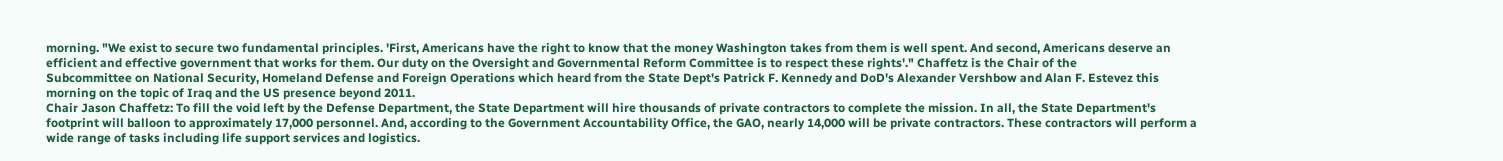morning. "We exist to secure two fundamental principles. 'First, Americans have the right to know that the money Washington takes from them is well spent. And second, Americans deserve an efficient and effective government that works for them. Our duty on the Oversight and Governmental Reform Committee is to respect these rights'." Chaffetz is the Chair of the
Subcommittee on National Security, Homeland Defense and Foreign Operations which heard from the State Dept's Patrick F. Kennedy and DoD's Alexander Vershbow and Alan F. Estevez this morning on the topic of Iraq and the US presence beyond 2011.
Chair Jason Chaffetz: To fill the void left by the Defense Department, the State Department will hire thousands of private contractors to complete the mission. In all, the State Department's footprint will balloon to approximately 17,000 personnel. And, according to the Government Accountability Office, the GAO, nearly 14,000 will be private contractors. These contractors will perform a wide range of tasks including life support services and logistics.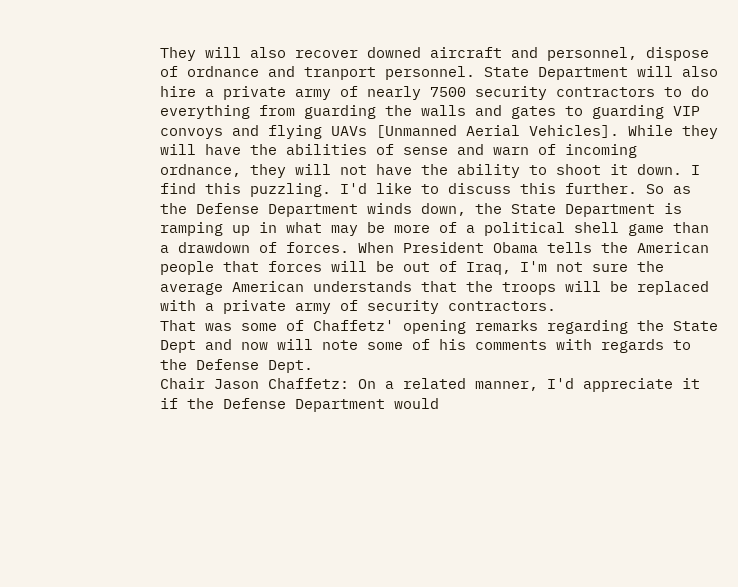They will also recover downed aircraft and personnel, dispose of ordnance and tranport personnel. State Department will also hire a private army of nearly 7500 security contractors to do everything from guarding the walls and gates to guarding VIP convoys and flying UAVs [Unmanned Aerial Vehicles]. While they will have the abilities of sense and warn of incoming ordnance, they will not have the ability to shoot it down. I find this puzzling. I'd like to discuss this further. So as the Defense Department winds down, the State Department is ramping up in what may be more of a political shell game than a drawdown of forces. When President Obama tells the American people that forces will be out of Iraq, I'm not sure the average American understands that the troops will be replaced with a private army of security contractors.
That was some of Chaffetz' opening remarks regarding the State Dept and now will note some of his comments with regards to the Defense Dept.
Chair Jason Chaffetz: On a related manner, I'd appreciate it if the Defense Department would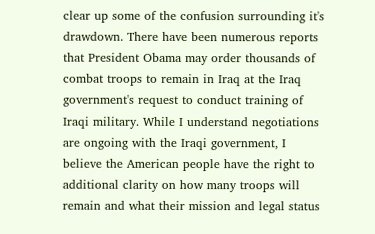clear up some of the confusion surrounding it's drawdown. There have been numerous reports that President Obama may order thousands of combat troops to remain in Iraq at the Iraq government's request to conduct training of Iraqi military. While I understand negotiations are ongoing with the Iraqi government, I believe the American people have the right to additional clarity on how many troops will remain and what their mission and legal status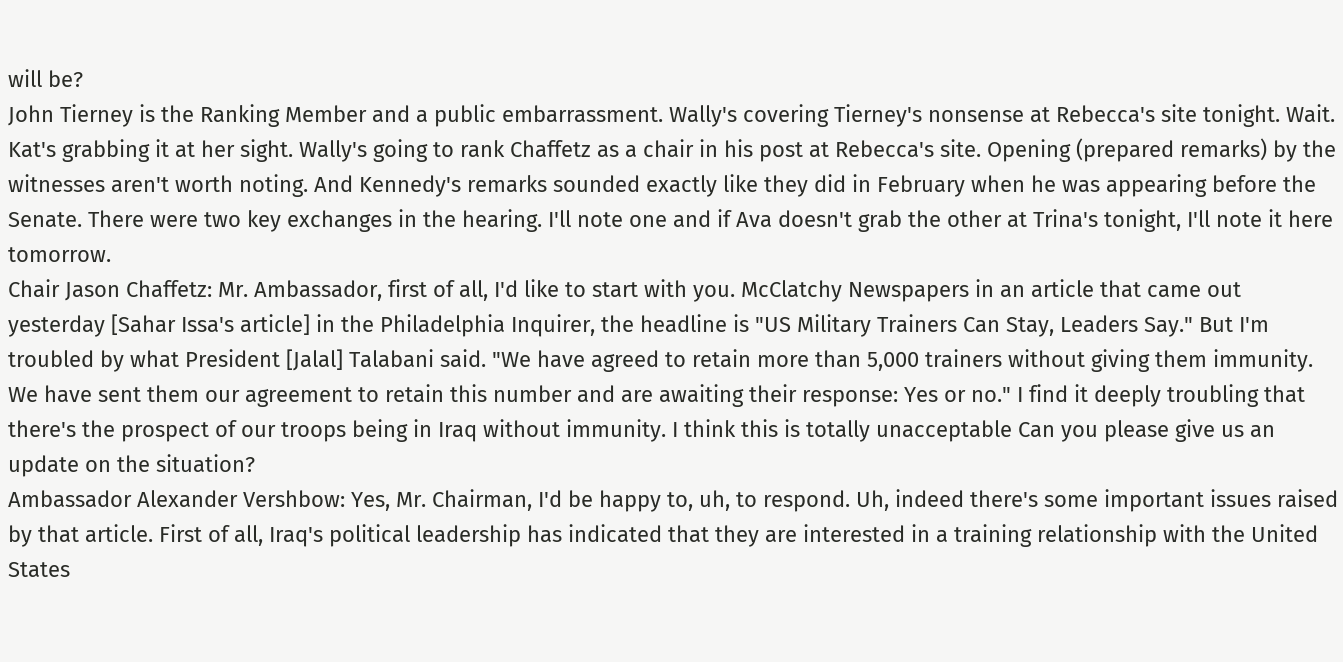will be?
John Tierney is the Ranking Member and a public embarrassment. Wally's covering Tierney's nonsense at Rebecca's site tonight. Wait. Kat's grabbing it at her sight. Wally's going to rank Chaffetz as a chair in his post at Rebecca's site. Opening (prepared remarks) by the witnesses aren't worth noting. And Kennedy's remarks sounded exactly like they did in February when he was appearing before the Senate. There were two key exchanges in the hearing. I'll note one and if Ava doesn't grab the other at Trina's tonight, I'll note it here tomorrow.
Chair Jason Chaffetz: Mr. Ambassador, first of all, I'd like to start with you. McClatchy Newspapers in an article that came out yesterday [Sahar Issa's article] in the Philadelphia Inquirer, the headline is "US Military Trainers Can Stay, Leaders Say." But I'm troubled by what President [Jalal] Talabani said. "We have agreed to retain more than 5,000 trainers without giving them immunity. We have sent them our agreement to retain this number and are awaiting their response: Yes or no." I find it deeply troubling that there's the prospect of our troops being in Iraq without immunity. I think this is totally unacceptable Can you please give us an update on the situation?
Ambassador Alexander Vershbow: Yes, Mr. Chairman, I'd be happy to, uh, to respond. Uh, indeed there's some important issues raised by that article. First of all, Iraq's political leadership has indicated that they are interested in a training relationship with the United States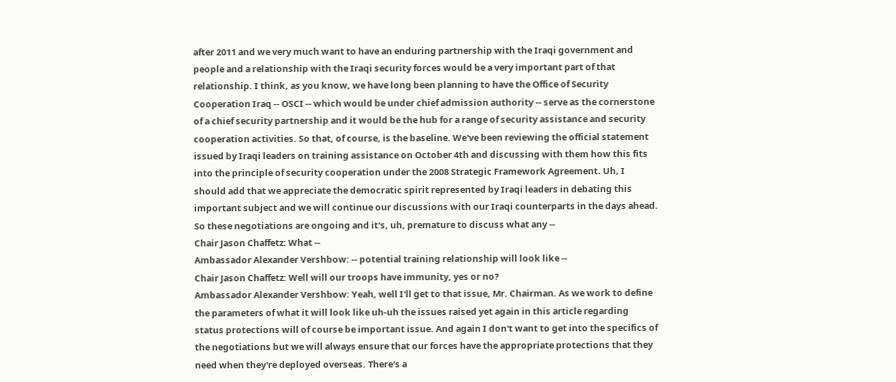after 2011 and we very much want to have an enduring partnership with the Iraqi government and people and a relationship with the Iraqi security forces would be a very important part of that relationship. I think, as you know, we have long been planning to have the Office of Security Cooperation Iraq -- OSCI -- which would be under chief admission authority -- serve as the cornerstone of a chief security partnership and it would be the hub for a range of security assistance and security cooperation activities. So that, of course, is the baseline. We've been reviewing the official statement issued by Iraqi leaders on training assistance on October 4th and discussing with them how this fits into the principle of security cooperation under the 2008 Strategic Framework Agreement. Uh, I should add that we appreciate the democratic spirit represented by Iraqi leaders in debating this important subject and we will continue our discussions with our Iraqi counterparts in the days ahead. So these negotiations are ongoing and it's, uh, premature to discuss what any --
Chair Jason Chaffetz: What --
Ambassador Alexander Vershbow: -- potential training relationship will look like --
Chair Jason Chaffetz: Well will our troops have immunity, yes or no?
Ambassador Alexander Vershbow: Yeah, well I'll get to that issue, Mr. Chairman. As we work to define the parameters of what it will look like uh-uh the issues raised yet again in this article regarding status protections will of course be important issue. And again I don't want to get into the specifics of the negotiations but we will always ensure that our forces have the appropriate protections that they need when they're deployed overseas. There's a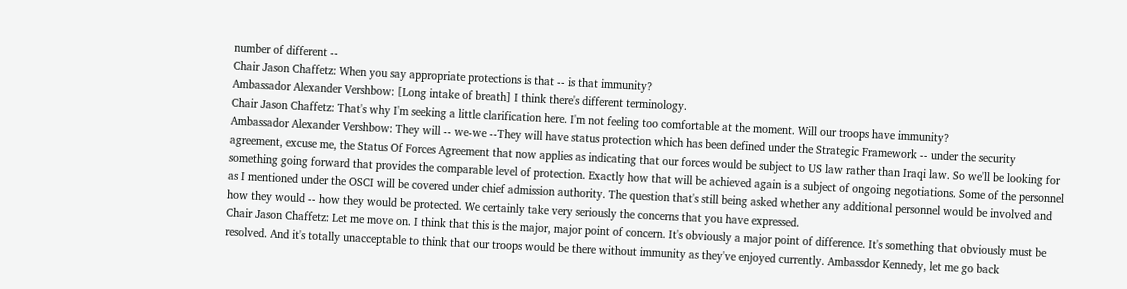number of different --
Chair Jason Chaffetz: When you say appropriate protections is that -- is that immunity?
Ambassador Alexander Vershbow: [Long intake of breath] I think there's different terminology.
Chair Jason Chaffetz: That's why I'm seeking a little clarification here. I'm not feeling too comfortable at the moment. Will our troops have immunity?
Ambassador Alexander Vershbow: They will -- we-we --They will have status protection which has been defined under the Strategic Framework -- under the security agreement, excuse me, the Status Of Forces Agreement that now applies as indicating that our forces would be subject to US law rather than Iraqi law. So we'll be looking for something going forward that provides the comparable level of protection. Exactly how that will be achieved again is a subject of ongoing negotiations. Some of the personnel as I mentioned under the OSCI will be covered under chief admission authority. The question that's still being asked whether any additional personnel would be involved and how they would -- how they would be protected. We certainly take very seriously the concerns that you have expressed.
Chair Jason Chaffetz: Let me move on. I think that this is the major, major point of concern. It's obviously a major point of difference. It's something that obviously must be resolved. And it's totally unacceptable to think that our troops would be there without immunity as they've enjoyed currently. Ambassdor Kennedy, let me go back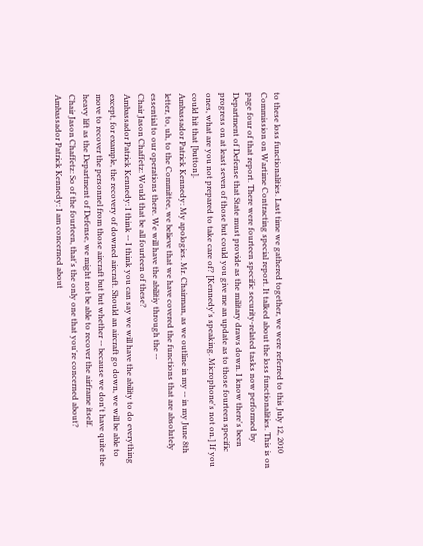to these loss functionalities. Last time we gathered together, we were referred to this July 12, 2010 Commission on Wartime Contracting special report. It talked about the loss functionalities. This is on page four of that report. There were fourteen specific security-related tasks now performed by Department of Defense that State must provide as the military draws down. I know there's been progress on at least seven of those but could you give me an update as to those fourteen specific ones, what are you not prepared to take care of? [Kennedy's speaking. Microphone's not on.] If you could hit that [button].
Ambassador Patrick Kennedy: My apologies. Mr. Chairman, as we outline in my -- in my June 8th letter, to, uh, to the Committee, we believe that we have covered the functions that are absolutely essential to our operations there. We will have the abilitiy through the --
Chair Jason Chaffetz: Would that be all fourteen of these?
Ambassador Patrick Kennedy: I think -- I think you can say we will have the ability to do everything except, for example, the recovery of downed aircraft. Should an aircraft go down, we will be able to move to recover the personnel from those aircraft but but whether -- because we don't have quite the heavy lift as the Department of Defense, we might not be able to recover the airframe itself.
Chair Jason Chaffetz: So of the fourteen, that's the only one that you're concerned about?
Ambassador Patrick Kennedy: I am concerned about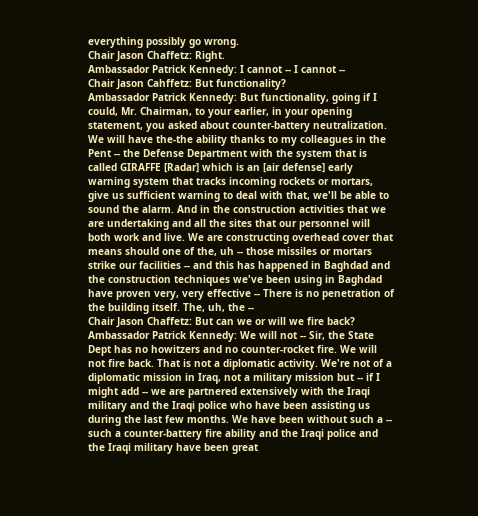everything possibly go wrong.
Chair Jason Chaffetz: Right.
Ambassador Patrick Kennedy: I cannot -- I cannot --
Chair Jason Cahffetz: But functionality?
Ambassador Patrick Kennedy: But functionality, going if I could, Mr. Chairman, to your earlier, in your opening statement, you asked about counter-battery neutralization. We will have the-the ability thanks to my colleagues in the Pent -- the Defense Department with the system that is called GIRAFFE [Radar] which is an [air defense] early warning system that tracks incoming rockets or mortars, give us sufficient warning to deal with that, we'll be able to sound the alarm. And in the construction activities that we are undertaking and all the sites that our personnel will both work and live. We are constructing overhead cover that means should one of the, uh -- those missiles or mortars strike our facilities -- and this has happened in Baghdad and the construction techniques we've been using in Baghdad have proven very, very effective -- There is no penetration of the building itself. The, uh, the --
Chair Jason Chaffetz: But can we or will we fire back?
Ambassador Patrick Kennedy: We will not -- Sir, the State Dept has no howitzers and no counter-rocket fire. We will not fire back. That is not a diplomatic activity. We're not of a diplomatic mission in Iraq, not a military mission but -- if I might add -- we are partnered extensively with the Iraqi military and the Iraqi police who have been assisting us during the last few months. We have been without such a -- such a counter-battery fire ability and the Iraqi police and the Iraqi military have been great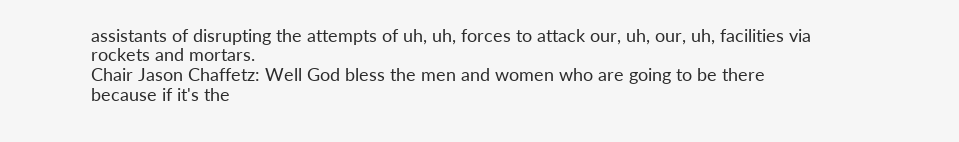assistants of disrupting the attempts of uh, uh, forces to attack our, uh, our, uh, facilities via rockets and mortars.
Chair Jason Chaffetz: Well God bless the men and women who are going to be there because if it's the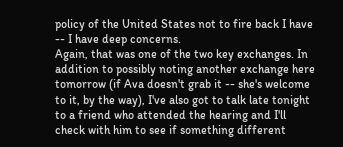policy of the United States not to fire back I have -- I have deep concerns.
Again, that was one of the two key exchanges. In addition to possibly noting another exchange here tomorrow (if Ava doesn't grab it -- she's welcome to it, by the way), I've also got to talk late tonight to a friend who attended the hearing and I'll check with him to see if something different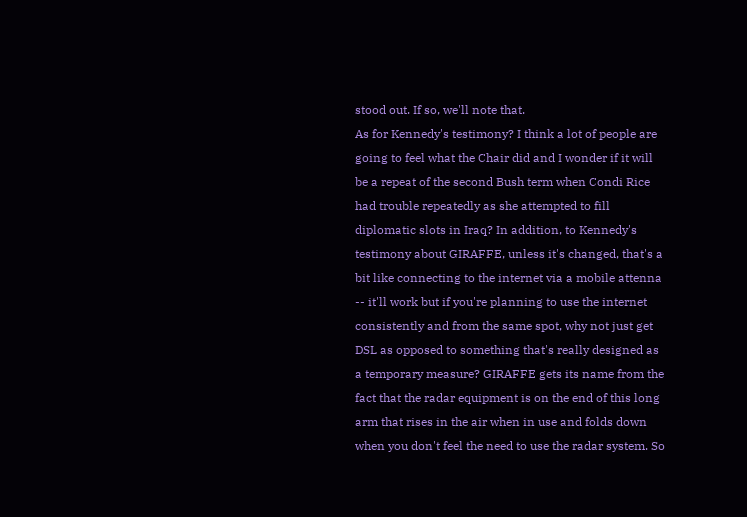stood out. If so, we'll note that.
As for Kennedy's testimony? I think a lot of people are going to feel what the Chair did and I wonder if it will be a repeat of the second Bush term when Condi Rice had trouble repeatedly as she attempted to fill diplomatic slots in Iraq? In addition, to Kennedy's testimony about GIRAFFE, unless it's changed, that's a bit like connecting to the internet via a mobile attenna -- it'll work but if you're planning to use the internet consistently and from the same spot, why not just get DSL as opposed to something that's really designed as a temporary measure? GIRAFFE gets its name from the fact that the radar equipment is on the end of this long arm that rises in the air when in use and folds down when you don't feel the need to use the radar system. So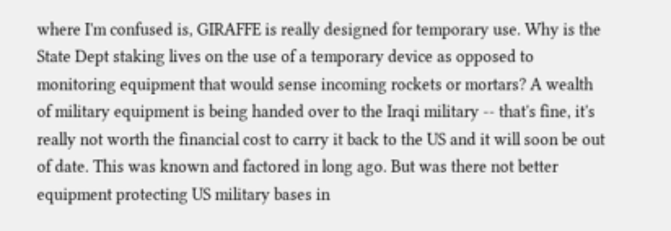where I'm confused is, GIRAFFE is really designed for temporary use. Why is the State Dept staking lives on the use of a temporary device as opposed to monitoring equipment that would sense incoming rockets or mortars? A wealth of military equipment is being handed over to the Iraqi military -- that's fine, it's really not worth the financial cost to carry it back to the US and it will soon be out of date. This was known and factored in long ago. But was there not better equipment protecting US military bases in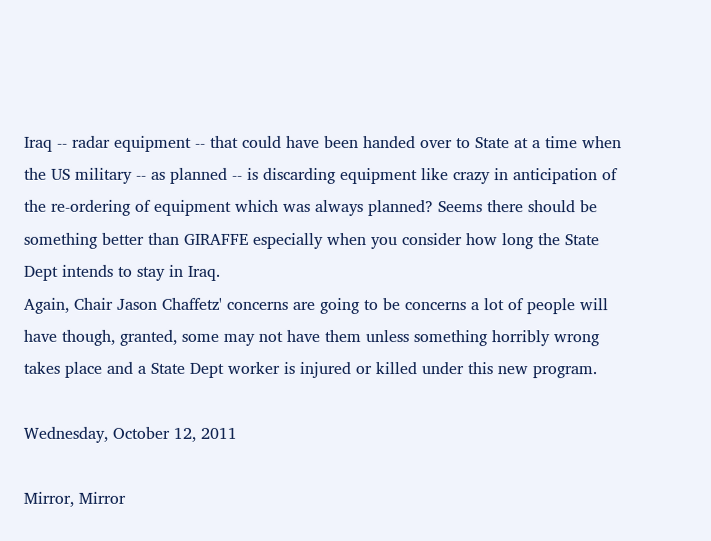Iraq -- radar equipment -- that could have been handed over to State at a time when the US military -- as planned -- is discarding equipment like crazy in anticipation of the re-ordering of equipment which was always planned? Seems there should be something better than GIRAFFE especially when you consider how long the State Dept intends to stay in Iraq.
Again, Chair Jason Chaffetz' concerns are going to be concerns a lot of people will have though, granted, some may not have them unless something horribly wrong takes place and a State Dept worker is injured or killed under this new program.

Wednesday, October 12, 2011

Mirror, Mirror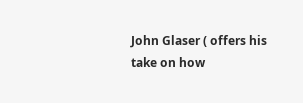John Glaser ( offers his take on how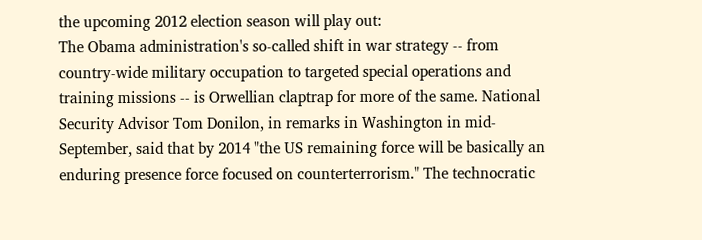the upcoming 2012 election season will play out:
The Obama administration's so-called shift in war strategy -- from country-wide military occupation to targeted special operations and training missions -- is Orwellian claptrap for more of the same. National Security Advisor Tom Donilon, in remarks in Washington in mid-September, said that by 2014 "the US remaining force will be basically an enduring presence force focused on counterterrorism." The technocratic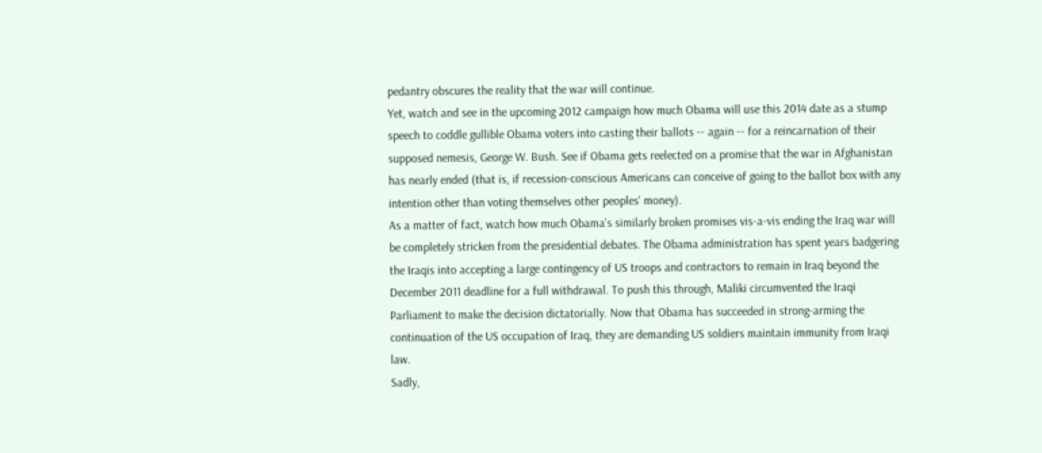pedantry obscures the reality that the war will continue.
Yet, watch and see in the upcoming 2012 campaign how much Obama will use this 2014 date as a stump speech to coddle gullible Obama voters into casting their ballots -- again -- for a reincarnation of their supposed nemesis, George W. Bush. See if Obama gets reelected on a promise that the war in Afghanistan has nearly ended (that is, if recession-conscious Americans can conceive of going to the ballot box with any intention other than voting themselves other peoples' money).
As a matter of fact, watch how much Obama's similarly broken promises vis-a-vis ending the Iraq war will be completely stricken from the presidential debates. The Obama administration has spent years badgering the Iraqis into accepting a large contingency of US troops and contractors to remain in Iraq beyond the December 2011 deadline for a full withdrawal. To push this through, Maliki circumvented the Iraqi Parliament to make the decision dictatorially. Now that Obama has succeeded in strong-arming the continuation of the US occupation of Iraq, they are demanding US soldiers maintain immunity from Iraqi law.
Sadly,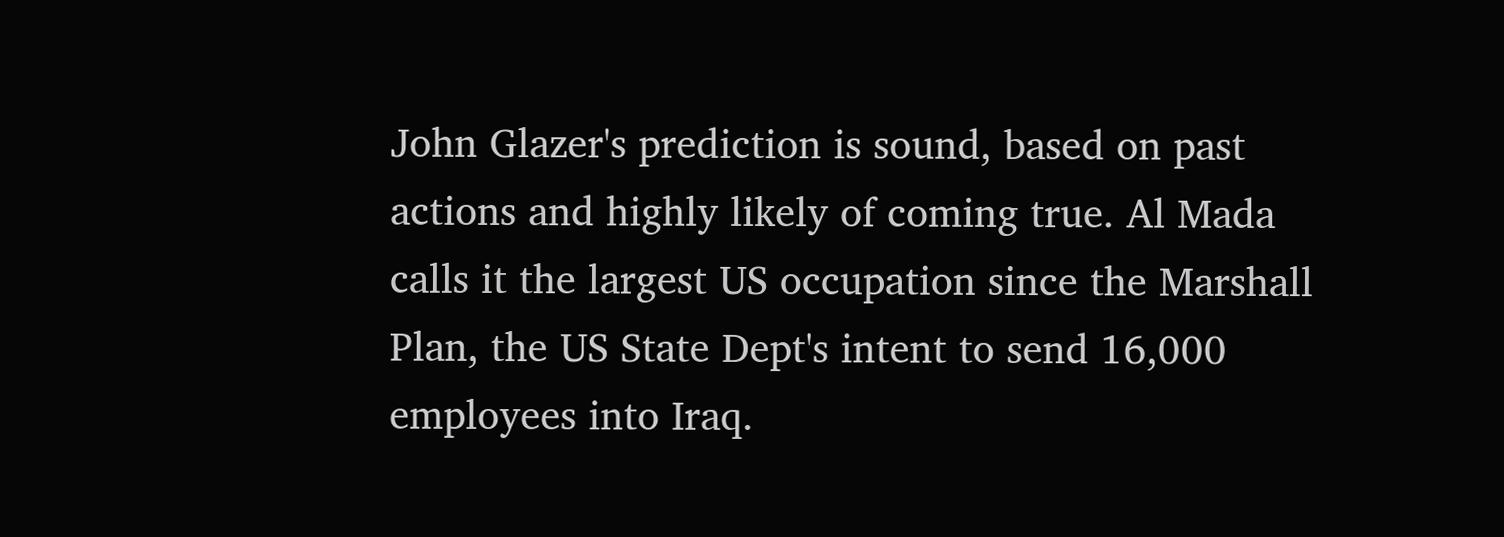John Glazer's prediction is sound, based on past actions and highly likely of coming true. Al Mada calls it the largest US occupation since the Marshall Plan, the US State Dept's intent to send 16,000 employees into Iraq.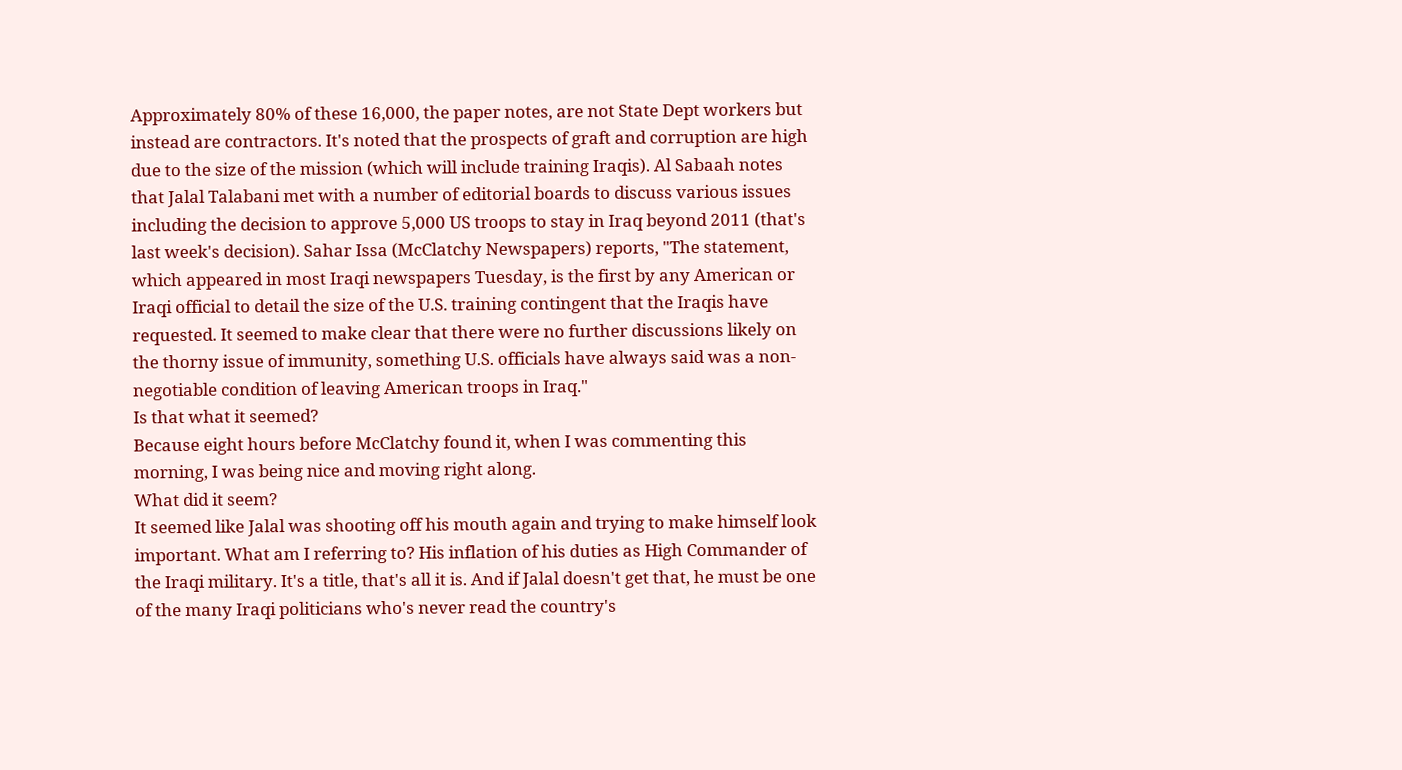Approximately 80% of these 16,000, the paper notes, are not State Dept workers but instead are contractors. It's noted that the prospects of graft and corruption are high due to the size of the mission (which will include training Iraqis). Al Sabaah notes that Jalal Talabani met with a number of editorial boards to discuss various issues including the decision to approve 5,000 US troops to stay in Iraq beyond 2011 (that's last week's decision). Sahar Issa (McClatchy Newspapers) reports, "The statement, which appeared in most Iraqi newspapers Tuesday, is the first by any American or Iraqi official to detail the size of the U.S. training contingent that the Iraqis have requested. It seemed to make clear that there were no further discussions likely on the thorny issue of immunity, something U.S. officials have always said was a non-negotiable condition of leaving American troops in Iraq."
Is that what it seemed?
Because eight hours before McClatchy found it, when I was commenting this morning, I was being nice and moving right along.
What did it seem?
It seemed like Jalal was shooting off his mouth again and trying to make himself look important. What am I referring to? His inflation of his duties as High Commander of the Iraqi military. It's a title, that's all it is. And if Jalal doesn't get that, he must be one of the many Iraqi politicians who's never read the country's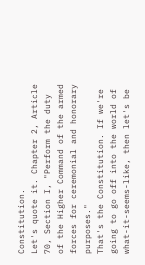Constitution.
Let's quote it. Chapter 2, Article 70, Section I, "Perform the duty of the Higher Command of the armed forces for ceremonial and honorary purposes."
That's the Constitution. If we're going to go off into the world of what-it-seems-like, then let's be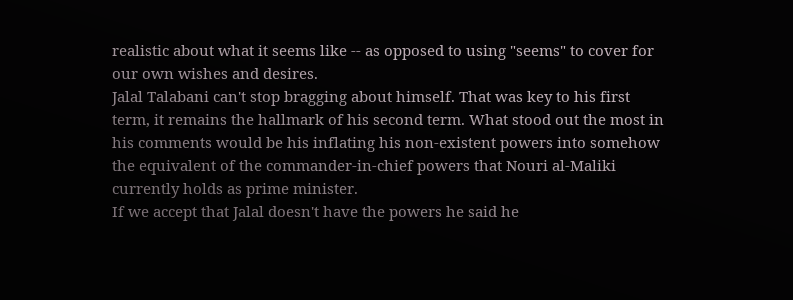realistic about what it seems like -- as opposed to using "seems" to cover for our own wishes and desires.
Jalal Talabani can't stop bragging about himself. That was key to his first term, it remains the hallmark of his second term. What stood out the most in his comments would be his inflating his non-existent powers into somehow the equivalent of the commander-in-chief powers that Nouri al-Maliki currently holds as prime minister.
If we accept that Jalal doesn't have the powers he said he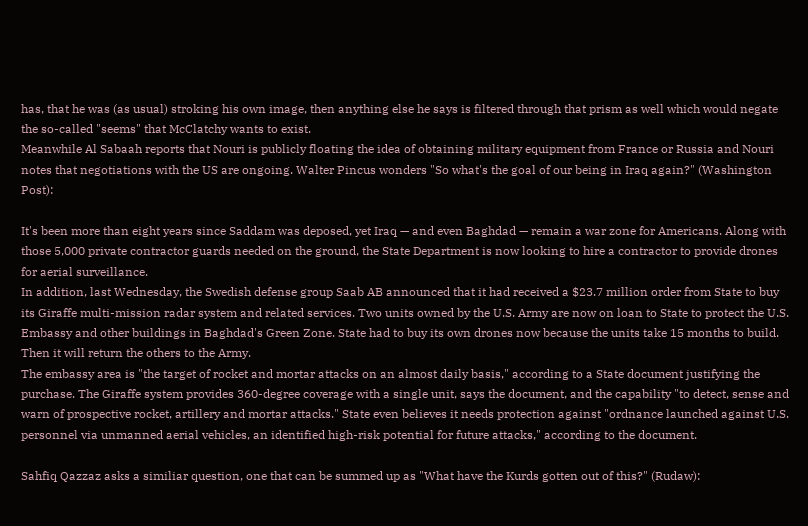has, that he was (as usual) stroking his own image, then anything else he says is filtered through that prism as well which would negate the so-called "seems" that McClatchy wants to exist.
Meanwhile Al Sabaah reports that Nouri is publicly floating the idea of obtaining military equipment from France or Russia and Nouri notes that negotiations with the US are ongoing. Walter Pincus wonders "So what's the goal of our being in Iraq again?" (Washington Post):

It's been more than eight years since Saddam was deposed, yet Iraq — and even Baghdad — remain a war zone for Americans. Along with those 5,000 private contractor guards needed on the ground, the State Department is now looking to hire a contractor to provide drones for aerial surveillance.
In addition, last Wednesday, the Swedish defense group Saab AB announced that it had received a $23.7 million order from State to buy its Giraffe multi-mission radar system and related services. Two units owned by the U.S. Army are now on loan to State to protect the U.S. Embassy and other buildings in Baghdad's Green Zone. State had to buy its own drones now because the units take 15 months to build. Then it will return the others to the Army.
The embassy area is "the target of rocket and mortar attacks on an almost daily basis," according to a State document justifying the purchase. The Giraffe system provides 360-degree coverage with a single unit, says the document, and the capability "to detect, sense and warn of prospective rocket, artillery and mortar attacks." State even believes it needs protection against "ordnance launched against U.S. personnel via unmanned aerial vehicles, an identified high-risk potential for future attacks," according to the document.

Sahfiq Qazzaz asks a similiar question, one that can be summed up as "What have the Kurds gotten out of this?" (Rudaw):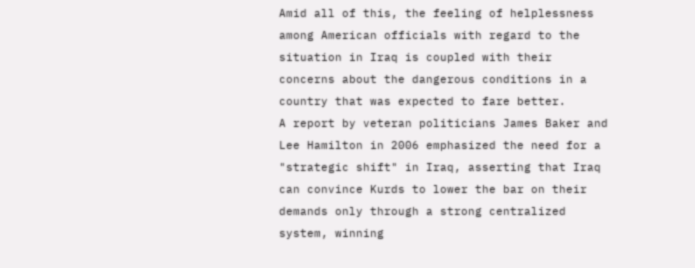Amid all of this, the feeling of helplessness among American officials with regard to the situation in Iraq is coupled with their concerns about the dangerous conditions in a country that was expected to fare better.
A report by veteran politicians James Baker and Lee Hamilton in 2006 emphasized the need for a "strategic shift" in Iraq, asserting that Iraq can convince Kurds to lower the bar on their demands only through a strong centralized system, winning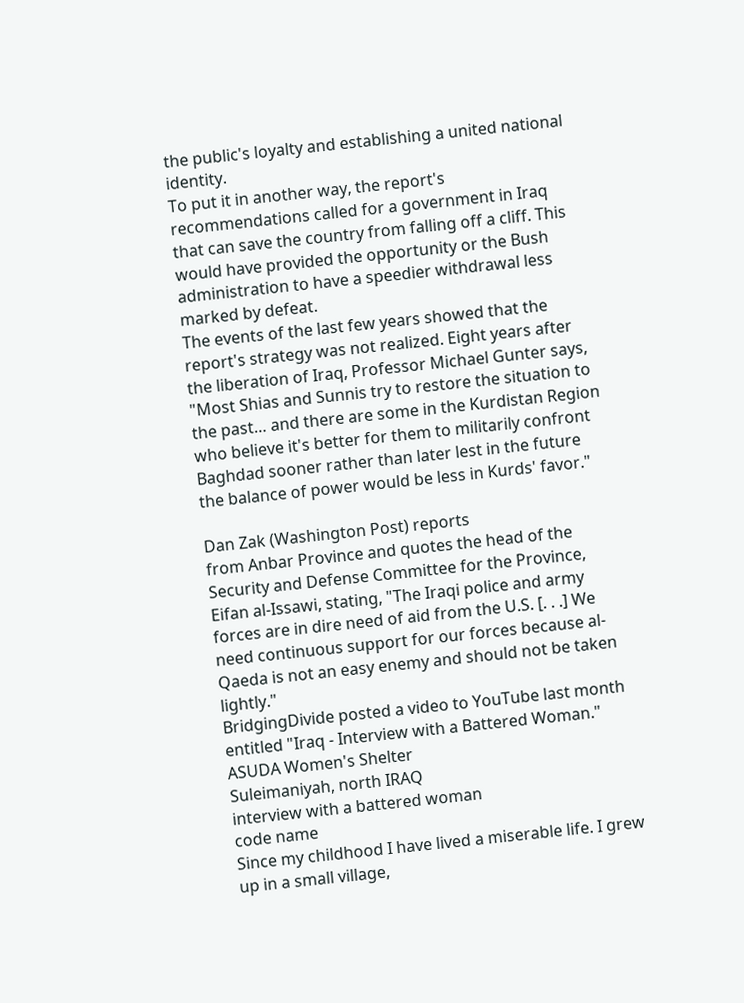the public's loyalty and establishing a united national identity.
To put it in another way, the report's recommendations called for a government in Iraq that can save the country from falling off a cliff. This would have provided the opportunity or the Bush administration to have a speedier withdrawal less marked by defeat.
The events of the last few years showed that the report's strategy was not realized. Eight years after the liberation of Iraq, Professor Michael Gunter says, "Most Shias and Sunnis try to restore the situation to the past… and there are some in the Kurdistan Region who believe it's better for them to militarily confront Baghdad sooner rather than later lest in the future the balance of power would be less in Kurds' favor."

Dan Zak (Washington Post) reports
from Anbar Province and quotes the head of the Security and Defense Committee for the Province, Eifan al-Issawi, stating, "The Iraqi police and army forces are in dire need of aid from the U.S. [. . .] We need continuous support for our forces because al-Qaeda is not an easy enemy and should not be taken lightly."
BridgingDivide posted a video to YouTube last month entitled "Iraq - Interview with a Battered Woman."
ASUDA Women's Shelter
Suleimaniyah, north IRAQ
interview with a battered woman
code name
Since my childhood I have lived a miserable life. I grew up in a small village,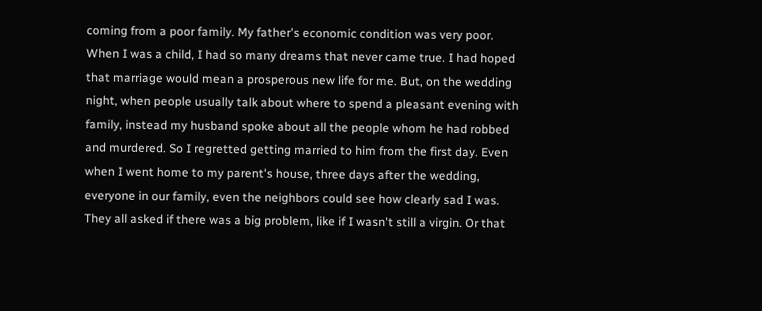coming from a poor family. My father's economic condition was very poor. When I was a child, I had so many dreams that never came true. I had hoped that marriage would mean a prosperous new life for me. But, on the wedding night, when people usually talk about where to spend a pleasant evening with family, instead my husband spoke about all the people whom he had robbed and murdered. So I regretted getting married to him from the first day. Even when I went home to my parent's house, three days after the wedding, everyone in our family, even the neighbors could see how clearly sad I was. They all asked if there was a big problem, like if I wasn't still a virgin. Or that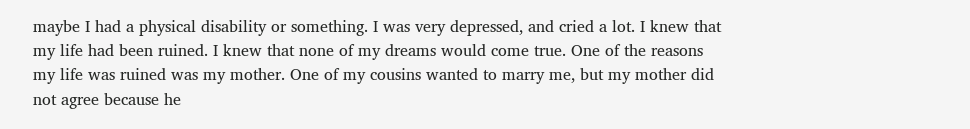maybe I had a physical disability or something. I was very depressed, and cried a lot. I knew that my life had been ruined. I knew that none of my dreams would come true. One of the reasons my life was ruined was my mother. One of my cousins wanted to marry me, but my mother did not agree because he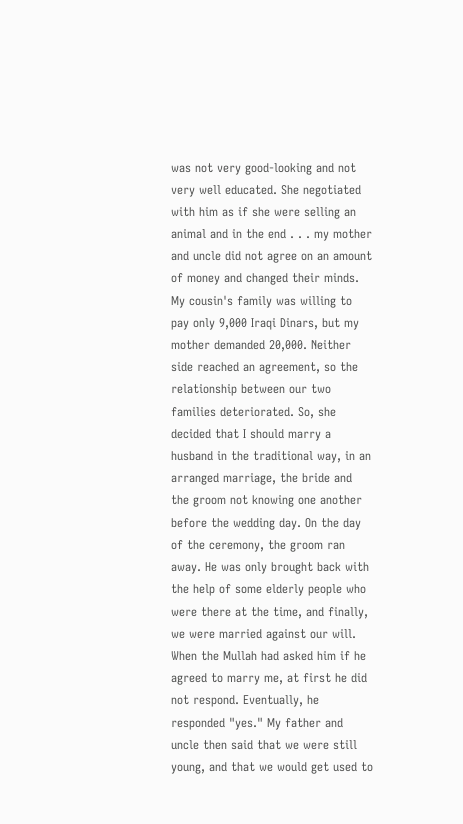was not very good-looking and not very well educated. She negotiated with him as if she were selling an animal and in the end . . . my mother and uncle did not agree on an amount of money and changed their minds. My cousin's family was willing to pay only 9,000 Iraqi Dinars, but my mother demanded 20,000. Neither side reached an agreement, so the relationship between our two families deteriorated. So, she decided that I should marry a husband in the traditional way, in an arranged marriage, the bride and the groom not knowing one another before the wedding day. On the day of the ceremony, the groom ran away. He was only brought back with the help of some elderly people who were there at the time, and finally, we were married against our will. When the Mullah had asked him if he agreed to marry me, at first he did not respond. Eventually, he responded "yes." My father and uncle then said that we were still young, and that we would get used to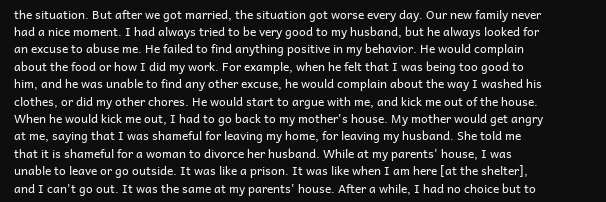the situation. But after we got married, the situation got worse every day. Our new family never had a nice moment. I had always tried to be very good to my husband, but he always looked for an excuse to abuse me. He failed to find anything positive in my behavior. He would complain about the food or how I did my work. For example, when he felt that I was being too good to him, and he was unable to find any other excuse, he would complain about the way I washed his clothes, or did my other chores. He would start to argue with me, and kick me out of the house. When he would kick me out, I had to go back to my mother's house. My mother would get angry at me, saying that I was shameful for leaving my home, for leaving my husband. She told me that it is shameful for a woman to divorce her husband. While at my parents' house, I was unable to leave or go outside. It was like a prison. It was like when I am here [at the shelter], and I can't go out. It was the same at my parents' house. After a while, I had no choice but to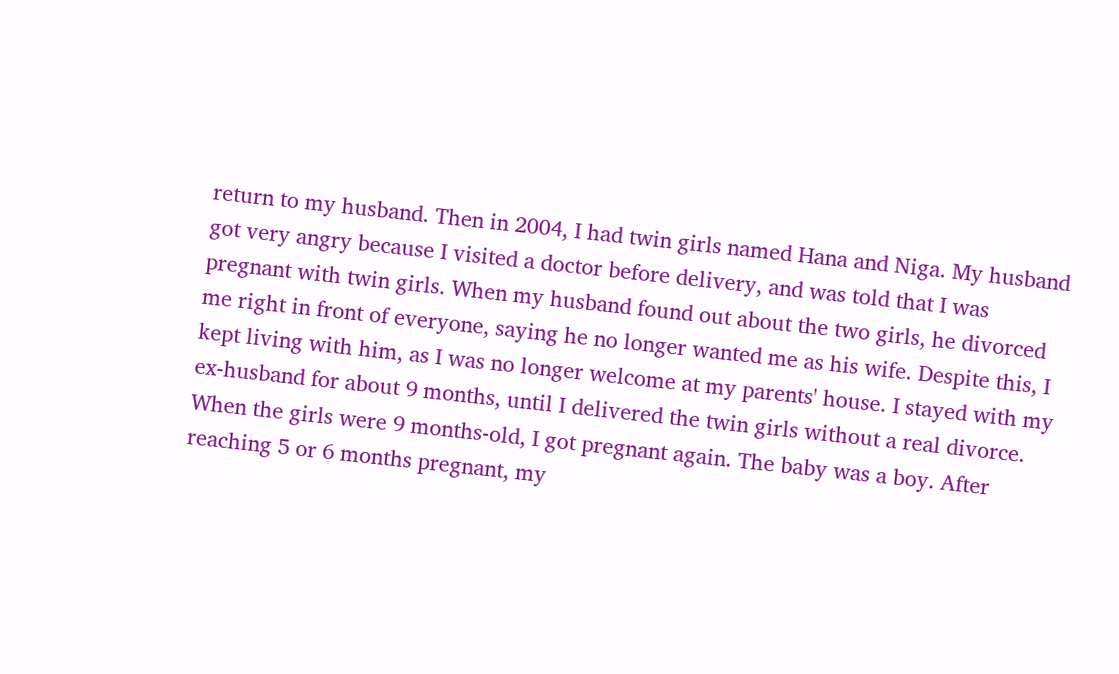return to my husband. Then in 2004, I had twin girls named Hana and Niga. My husband got very angry because I visited a doctor before delivery, and was told that I was pregnant with twin girls. When my husband found out about the two girls, he divorced me right in front of everyone, saying he no longer wanted me as his wife. Despite this, I kept living with him, as I was no longer welcome at my parents' house. I stayed with my ex-husband for about 9 months, until I delivered the twin girls without a real divorce. When the girls were 9 months-old, I got pregnant again. The baby was a boy. After reaching 5 or 6 months pregnant, my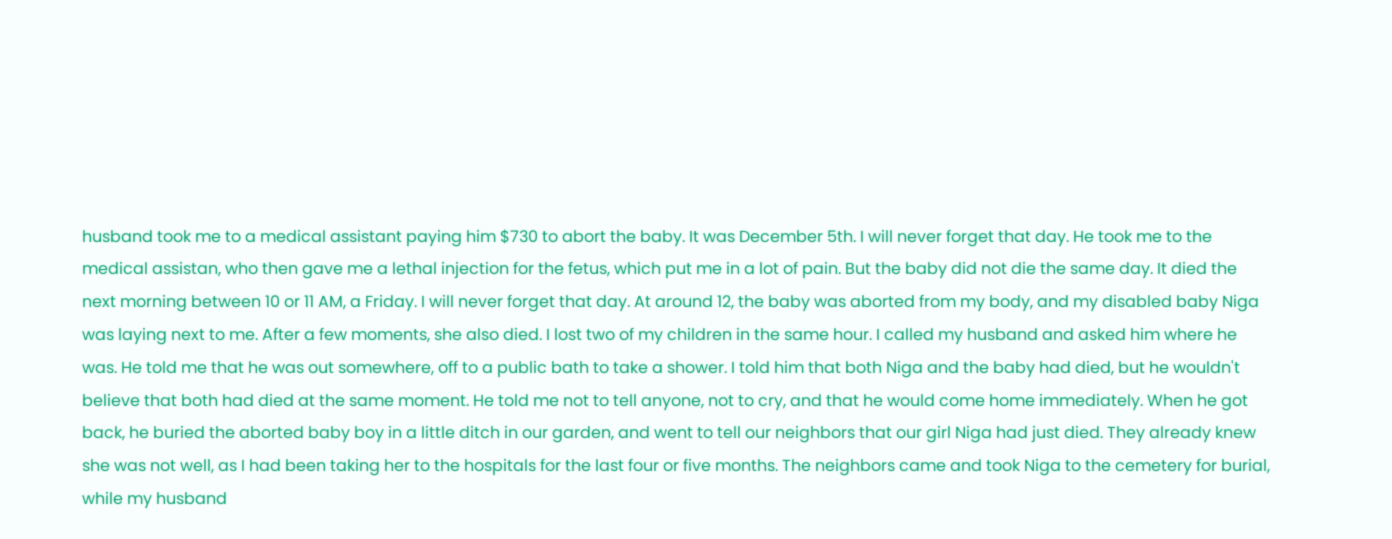husband took me to a medical assistant paying him $730 to abort the baby. It was December 5th. I will never forget that day. He took me to the medical assistan, who then gave me a lethal injection for the fetus, which put me in a lot of pain. But the baby did not die the same day. It died the next morning between 10 or 11 AM, a Friday. I will never forget that day. At around 12, the baby was aborted from my body, and my disabled baby Niga was laying next to me. After a few moments, she also died. I lost two of my children in the same hour. I called my husband and asked him where he was. He told me that he was out somewhere, off to a public bath to take a shower. I told him that both Niga and the baby had died, but he wouldn't believe that both had died at the same moment. He told me not to tell anyone, not to cry, and that he would come home immediately. When he got back, he buried the aborted baby boy in a little ditch in our garden, and went to tell our neighbors that our girl Niga had just died. They already knew she was not well, as I had been taking her to the hospitals for the last four or five months. The neighbors came and took Niga to the cemetery for burial, while my husband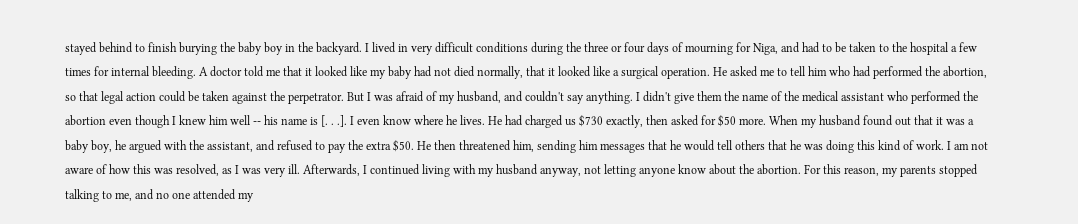stayed behind to finish burying the baby boy in the backyard. I lived in very difficult conditions during the three or four days of mourning for Niga, and had to be taken to the hospital a few times for internal bleeding. A doctor told me that it looked like my baby had not died normally, that it looked like a surgical operation. He asked me to tell him who had performed the abortion, so that legal action could be taken against the perpetrator. But I was afraid of my husband, and couldn't say anything. I didn't give them the name of the medical assistant who performed the abortion even though I knew him well -- his name is [. . .]. I even know where he lives. He had charged us $730 exactly, then asked for $50 more. When my husband found out that it was a baby boy, he argued with the assistant, and refused to pay the extra $50. He then threatened him, sending him messages that he would tell others that he was doing this kind of work. I am not aware of how this was resolved, as I was very ill. Afterwards, I continued living with my husband anyway, not letting anyone know about the abortion. For this reason, my parents stopped talking to me, and no one attended my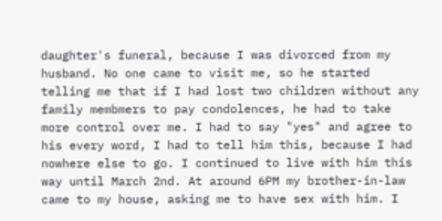daughter's funeral, because I was divorced from my husband. No one came to visit me, so he started telling me that if I had lost two children without any family membmers to pay condolences, he had to take more control over me. I had to say "yes" and agree to his every word, I had to tell him this, because I had nowhere else to go. I continued to live with him this way until March 2nd. At around 6PM my brother-in-law came to my house, asking me to have sex with him. I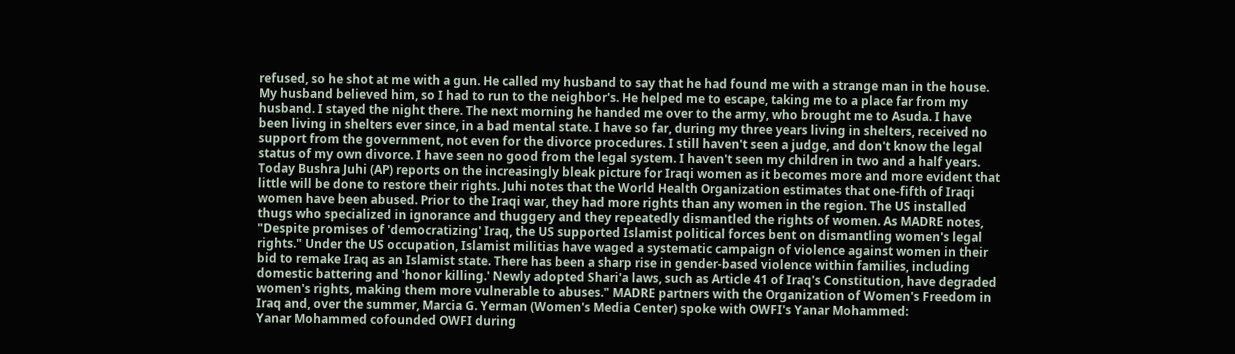refused, so he shot at me with a gun. He called my husband to say that he had found me with a strange man in the house. My husband believed him, so I had to run to the neighbor's. He helped me to escape, taking me to a place far from my husband. I stayed the night there. The next morning he handed me over to the army, who brought me to Asuda. I have been living in shelters ever since, in a bad mental state. I have so far, during my three years living in shelters, received no support from the government, not even for the divorce procedures. I still haven't seen a judge, and don't know the legal status of my own divorce. I have seen no good from the legal system. I haven't seen my children in two and a half years.
Today Bushra Juhi (AP) reports on the increasingly bleak picture for Iraqi women as it becomes more and more evident that little will be done to restore their rights. Juhi notes that the World Health Organization estimates that one-fifth of Iraqi women have been abused. Prior to the Iraqi war, they had more rights than any women in the region. The US installed thugs who specialized in ignorance and thuggery and they repeatedly dismantled the rights of women. As MADRE notes, "Despite promises of 'democratizing' Iraq, the US supported Islamist political forces bent on dismantling women's legal rights." Under the US occupation, Islamist militias have waged a systematic campaign of violence against women in their bid to remake Iraq as an Islamist state. There has been a sharp rise in gender-based violence within families, including domestic battering and 'honor killing.' Newly adopted Shari'a laws, such as Article 41 of Iraq's Constitution, have degraded women's rights, making them more vulnerable to abuses." MADRE partners with the Organization of Women's Freedom in Iraq and, over the summer, Marcia G. Yerman (Women's Media Center) spoke with OWFI's Yanar Mohammed:
Yanar Mohammed cofounded OWFI during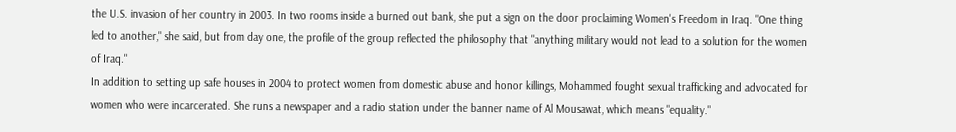the U.S. invasion of her country in 2003. In two rooms inside a burned out bank, she put a sign on the door proclaiming Women's Freedom in Iraq. "One thing led to another," she said, but from day one, the profile of the group reflected the philosophy that "anything military would not lead to a solution for the women of Iraq."
In addition to setting up safe houses in 2004 to protect women from domestic abuse and honor killings, Mohammed fought sexual trafficking and advocated for women who were incarcerated. She runs a newspaper and a radio station under the banner name of Al Mousawat, which means "equality."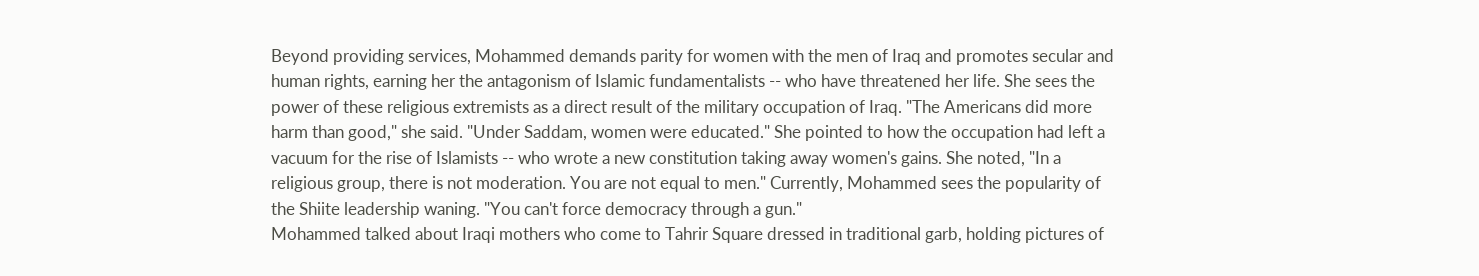Beyond providing services, Mohammed demands parity for women with the men of Iraq and promotes secular and human rights, earning her the antagonism of Islamic fundamentalists -- who have threatened her life. She sees the power of these religious extremists as a direct result of the military occupation of Iraq. "The Americans did more harm than good," she said. "Under Saddam, women were educated." She pointed to how the occupation had left a vacuum for the rise of Islamists -- who wrote a new constitution taking away women's gains. She noted, "In a religious group, there is not moderation. You are not equal to men." Currently, Mohammed sees the popularity of the Shiite leadership waning. "You can't force democracy through a gun."
Mohammed talked about Iraqi mothers who come to Tahrir Square dressed in traditional garb, holding pictures of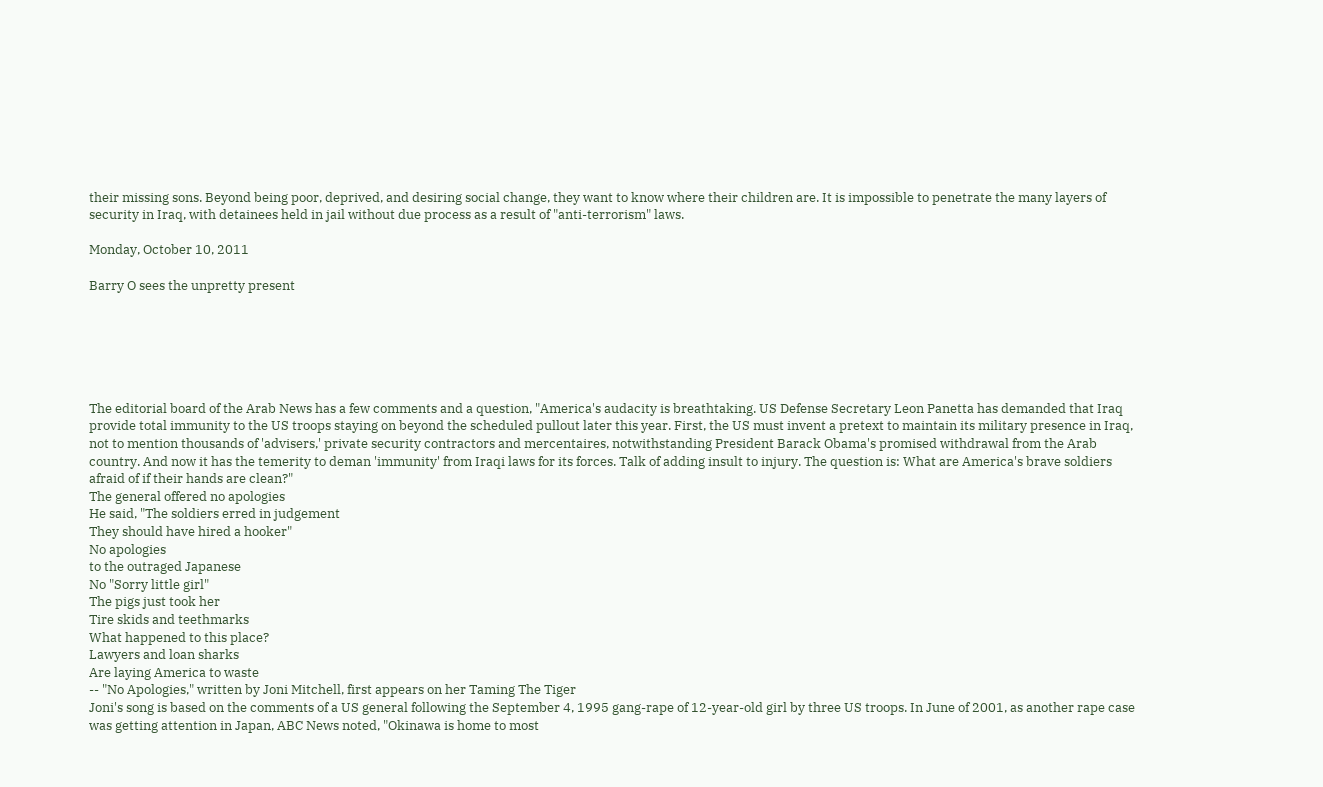their missing sons. Beyond being poor, deprived, and desiring social change, they want to know where their children are. It is impossible to penetrate the many layers of security in Iraq, with detainees held in jail without due process as a result of "anti-terrorism" laws.

Monday, October 10, 2011

Barry O sees the unpretty present






The editorial board of the Arab News has a few comments and a question, "America's audacity is breathtaking. US Defense Secretary Leon Panetta has demanded that Iraq provide total immunity to the US troops staying on beyond the scheduled pullout later this year. First, the US must invent a pretext to maintain its military presence in Iraq, not to mention thousands of 'advisers,' private security contractors and mercentaires, notwithstanding President Barack Obama's promised withdrawal from the Arab country. And now it has the temerity to deman 'immunity' from Iraqi laws for its forces. Talk of adding insult to injury. The question is: What are America's brave soldiers afraid of if their hands are clean?"
The general offered no apologies
He said, "The soldiers erred in judgement
They should have hired a hooker"
No apologies
to the outraged Japanese
No "Sorry little girl"
The pigs just took her
Tire skids and teethmarks
What happened to this place?
Lawyers and loan sharks
Are laying America to waste
-- "No Apologies," written by Joni Mitchell, first appears on her Taming The Tiger
Joni's song is based on the comments of a US general following the September 4, 1995 gang-rape of 12-year-old girl by three US troops. In June of 2001, as another rape case was getting attention in Japan, ABC News noted, "Okinawa is home to most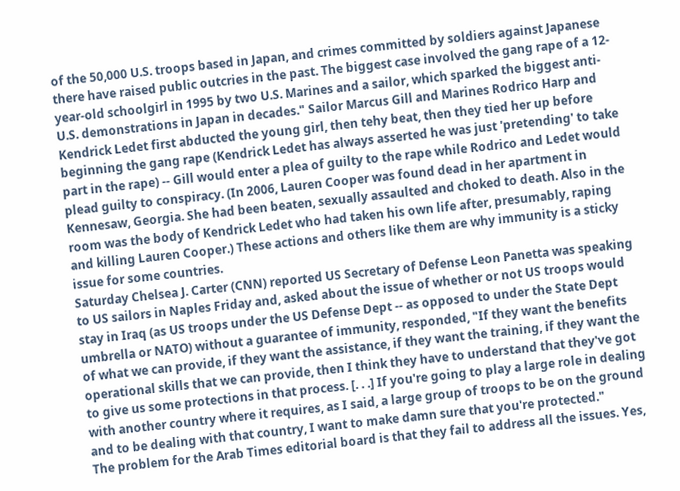of the 50,000 U.S. troops based in Japan, and crimes committed by soldiers against Japanese there have raised public outcries in the past. The biggest case involved the gang rape of a 12-year-old schoolgirl in 1995 by two U.S. Marines and a sailor, which sparked the biggest anti-U.S. demonstrations in Japan in decades." Sailor Marcus Gill and Marines Rodrico Harp and Kendrick Ledet first abducted the young girl, then tehy beat, then they tied her up before beginning the gang rape (Kendrick Ledet has always asserted he was just 'pretending' to take part in the rape) -- Gill would enter a plea of guilty to the rape while Rodrico and Ledet would plead guilty to conspiracy. (In 2006, Lauren Cooper was found dead in her apartment in Kennesaw, Georgia. She had been beaten, sexually assaulted and choked to death. Also in the room was the body of Kendrick Ledet who had taken his own life after, presumably, raping and killing Lauren Cooper.) These actions and others like them are why immunity is a sticky issue for some countries.
Saturday Chelsea J. Carter (CNN) reported US Secretary of Defense Leon Panetta was speaking to US sailors in Naples Friday and, asked about the issue of whether or not US troops would stay in Iraq (as US troops under the US Defense Dept -- as opposed to under the State Dept umbrella or NATO) without a guarantee of immunity, responded, "If they want the benefits of what we can provide, if they want the assistance, if they want the training, if they want the operational skills that we can provide, then I think they have to understand that they've got to give us some protections in that process. [. . .] If you're going to play a large role in dealing with another country where it requires, as I said, a large group of troops to be on the ground and to be dealing with that country, I want to make damn sure that you're protected."
The problem for the Arab Times editorial board is that they fail to address all the issues. Yes,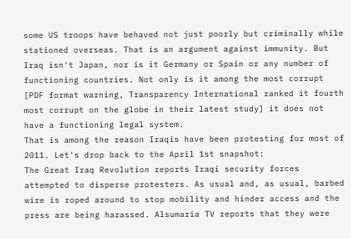some US troops have behaved not just poorly but criminally while stationed overseas. That is an argument against immunity. But Iraq isn't Japan, nor is it Germany or Spain or any number of functioning countries. Not only is it among the most corrupt [PDF format warning, Transparency International ranked it fourth most corrupt on the globe in their latest study] it does not have a functioning legal system.
That is among the reason Iraqis have been protesting for most of 2011. Let's drop back to the April 1st snapshot:
The Great Iraq Revolution reports Iraqi security forces attempted to disperse protesters. As usual and, as usual, barbed wire is roped around to stop mobility and hinder access and the press are being harassed. Alsumaria TV reports that they were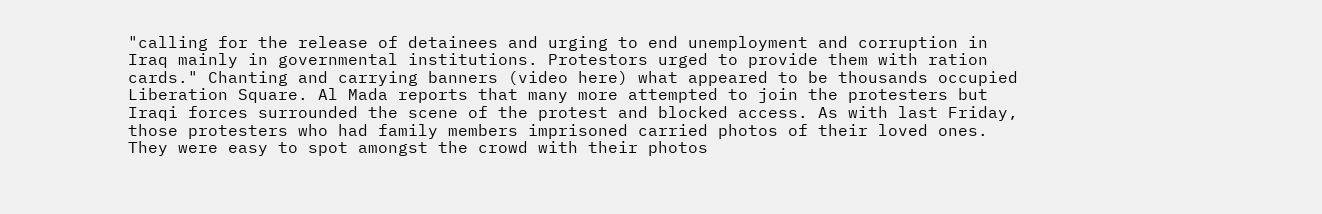"calling for the release of detainees and urging to end unemployment and corruption in Iraq mainly in governmental institutions. Protestors urged to provide them with ration cards." Chanting and carrying banners (video here) what appeared to be thousands occupied Liberation Square. Al Mada reports that many more attempted to join the protesters but Iraqi forces surrounded the scene of the protest and blocked access. As with last Friday, those protesters who had family members imprisoned carried photos of their loved ones. They were easy to spot amongst the crowd with their photos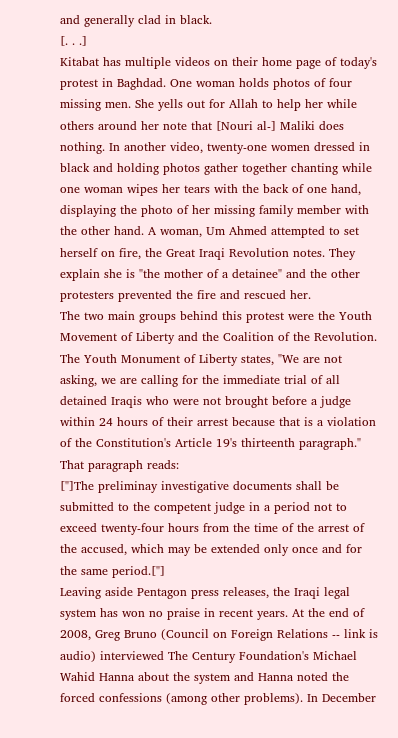and generally clad in black.
[. . .]
Kitabat has multiple videos on their home page of today's protest in Baghdad. One woman holds photos of four missing men. She yells out for Allah to help her while others around her note that [Nouri al-] Maliki does nothing. In another video, twenty-one women dressed in black and holding photos gather together chanting while one woman wipes her tears with the back of one hand, displaying the photo of her missing family member with the other hand. A woman, Um Ahmed attempted to set herself on fire, the Great Iraqi Revolution notes. They explain she is "the mother of a detainee" and the other protesters prevented the fire and rescued her.
The two main groups behind this protest were the Youth Movement of Liberty and the Coalition of the Revolution. The Youth Monument of Liberty states, "We are not asking, we are calling for the immediate trial of all detained Iraqis who were not brought before a judge within 24 hours of their arrest because that is a violation of the Constitution's Article 19's thirteenth paragraph." That paragraph reads:
["]The preliminay investigative documents shall be submitted to the competent judge in a period not to exceed twenty-four hours from the time of the arrest of the accused, which may be extended only once and for the same period.["]
Leaving aside Pentagon press releases, the Iraqi legal system has won no praise in recent years. At the end of 2008, Greg Bruno (Council on Foreign Relations -- link is audio) interviewed The Century Foundation's Michael Wahid Hanna about the system and Hanna noted the forced confessions (among other problems). In December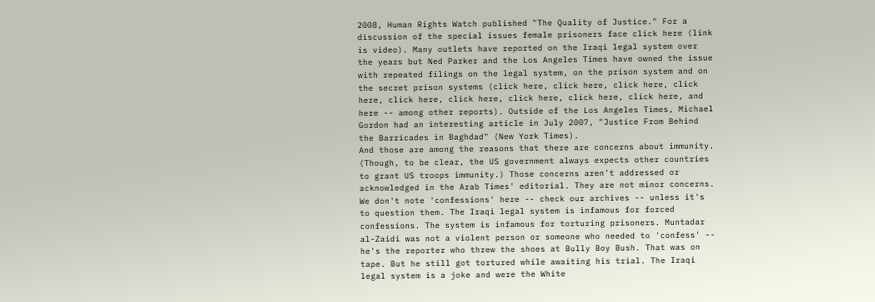2008, Human Rights Watch published "The Quality of Justice." For a discussion of the special issues female prisoners face click here (link is video). Many outlets have reported on the Iraqi legal system over the years but Ned Parker and the Los Angeles Times have owned the issue with repeated filings on the legal system, on the prison system and on the secret prison systems (click here, click here, click here, click here, click here, click here, click here, click here, click here, and here -- among other reports). Outside of the Los Angeles Times, Michael Gordon had an interesting article in July 2007, "Justice From Behind the Barricades in Baghdad" (New York Times).
And those are among the reasons that there are concerns about immunity. (Though, to be clear, the US government always expects other countries to grant US troops immunity.) Those concerns aren't addressed or acknowledged in the Arab Times' editorial. They are not minor concerns. We don't note 'confessions' here -- check our archives -- unless it's to question them. The Iraqi legal system is infamous for forced confessions. The system is infamous for torturing prisoners. Muntadar al-Zaidi was not a violent person or someone who needed to 'confess' -- he's the reporter who threw the shoes at Bully Boy Bush. That was on tape. But he still got tortured while awaiting his trial. The Iraqi legal system is a joke and were the White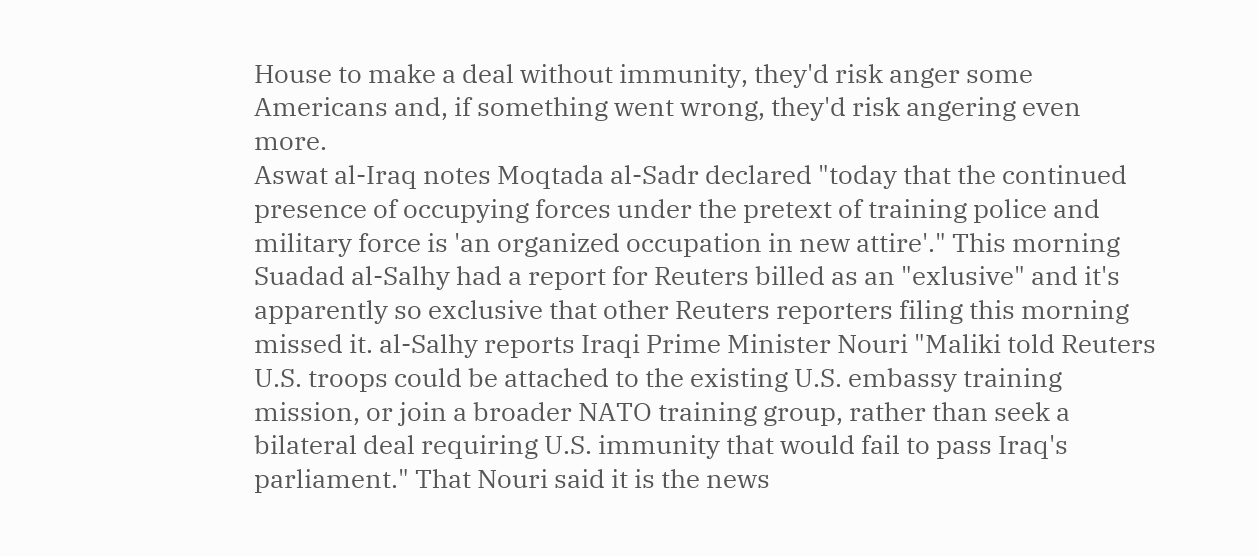House to make a deal without immunity, they'd risk anger some Americans and, if something went wrong, they'd risk angering even more.
Aswat al-Iraq notes Moqtada al-Sadr declared "today that the continued presence of occupying forces under the pretext of training police and military force is 'an organized occupation in new attire'." This morning Suadad al-Salhy had a report for Reuters billed as an "exlusive" and it's apparently so exclusive that other Reuters reporters filing this morning missed it. al-Salhy reports Iraqi Prime Minister Nouri "Maliki told Reuters U.S. troops could be attached to the existing U.S. embassy training mission, or join a broader NATO training group, rather than seek a bilateral deal requiring U.S. immunity that would fail to pass Iraq's parliament." That Nouri said it is the news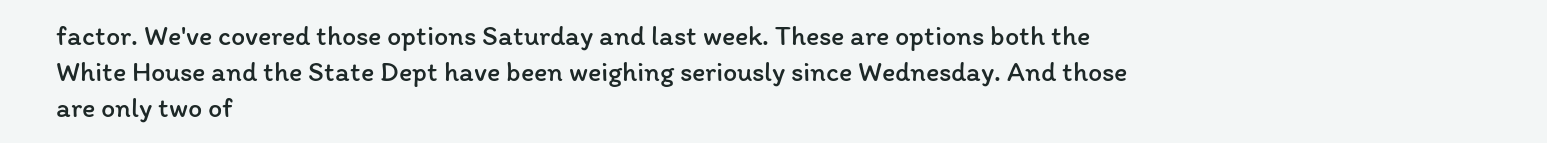factor. We've covered those options Saturday and last week. These are options both the White House and the State Dept have been weighing seriously since Wednesday. And those are only two of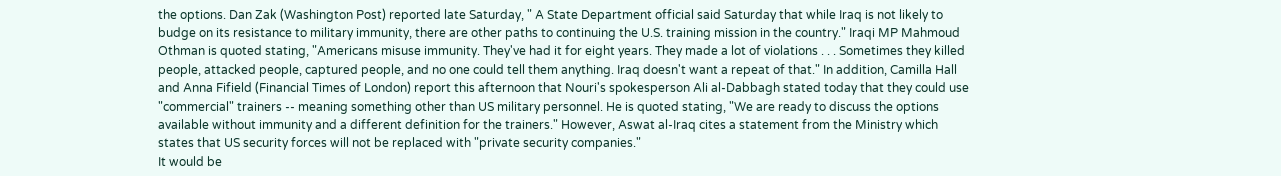the options. Dan Zak (Washington Post) reported late Saturday, " A State Department official said Saturday that while Iraq is not likely to budge on its resistance to military immunity, there are other paths to continuing the U.S. training mission in the country." Iraqi MP Mahmoud Othman is quoted stating, "Americans misuse immunity. They've had it for eight years. They made a lot of violations . . . Sometimes they killed people, attacked people, captured people, and no one could tell them anything. Iraq doesn't want a repeat of that." In addition, Camilla Hall and Anna Fifield (Financial Times of London) report this afternoon that Nouri's spokesperson Ali al-Dabbagh stated today that they could use "commercial" trainers -- meaning something other than US military personnel. He is quoted stating, "We are ready to discuss the options available without immunity and a different definition for the trainers." However, Aswat al-Iraq cites a statement from the Ministry which states that US security forces will not be replaced with "private security companies."
It would be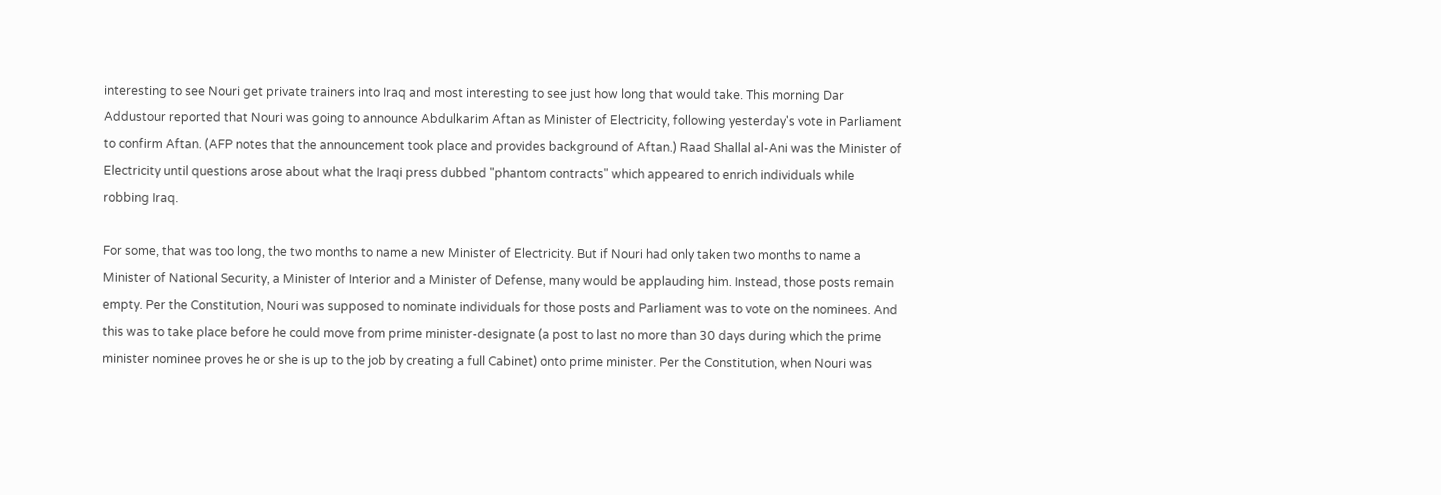interesting to see Nouri get private trainers into Iraq and most interesting to see just how long that would take. This morning Dar Addustour reported that Nouri was going to announce Abdulkarim Aftan as Minister of Electricity, following yesterday's vote in Parliament to confirm Aftan. (AFP notes that the announcement took place and provides background of Aftan.) Raad Shallal al-Ani was the Minister of Electricity until questions arose about what the Iraqi press dubbed "phantom contracts" which appeared to enrich individuals while robbing Iraq.

For some, that was too long, the two months to name a new Minister of Electricity. But if Nouri had only taken two months to name a Minister of National Security, a Minister of Interior and a Minister of Defense, many would be applauding him. Instead, those posts remain empty. Per the Constitution, Nouri was supposed to nominate individuals for those posts and Parliament was to vote on the nominees. And this was to take place before he could move from prime minister-designate (a post to last no more than 30 days during which the prime minister nominee proves he or she is up to the job by creating a full Cabinet) onto prime minister. Per the Constitution, when Nouri was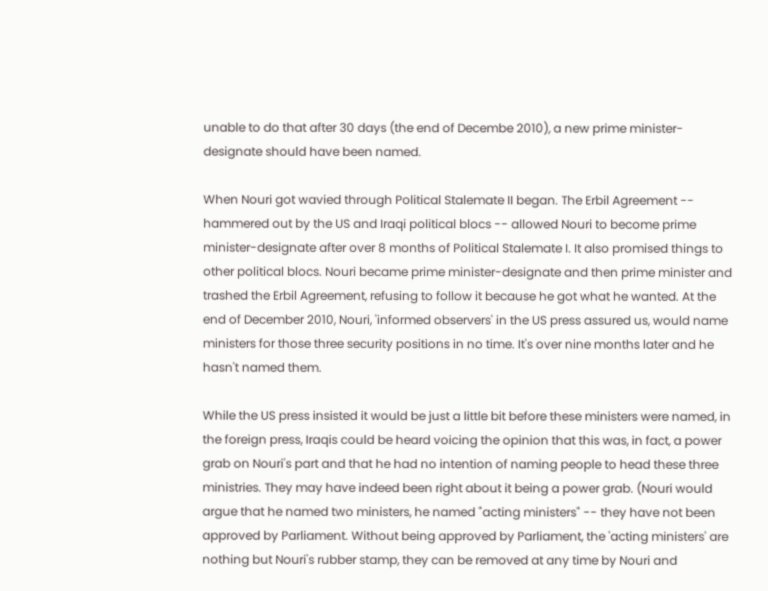unable to do that after 30 days (the end of Decembe 2010), a new prime minister-designate should have been named.

When Nouri got wavied through Political Stalemate II began. The Erbil Agreement -- hammered out by the US and Iraqi political blocs -- allowed Nouri to become prime minister-designate after over 8 months of Political Stalemate I. It also promised things to other political blocs. Nouri became prime minister-designate and then prime minister and trashed the Erbil Agreement, refusing to follow it because he got what he wanted. At the end of December 2010, Nouri, 'informed observers' in the US press assured us, would name ministers for those three security positions in no time. It's over nine months later and he hasn't named them.

While the US press insisted it would be just a little bit before these ministers were named, in the foreign press, Iraqis could be heard voicing the opinion that this was, in fact, a power grab on Nouri's part and that he had no intention of naming people to head these three ministries. They may have indeed been right about it being a power grab. (Nouri would argue that he named two ministers, he named "acting ministers" -- they have not been approved by Parliament. Without being approved by Parliament, the 'acting ministers' are nothing but Nouri's rubber stamp, they can be removed at any time by Nouri and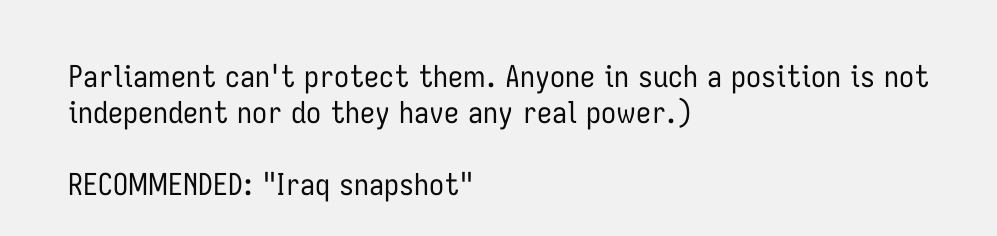Parliament can't protect them. Anyone in such a position is not independent nor do they have any real power.)

RECOMMENDED: "Iraq snapshot"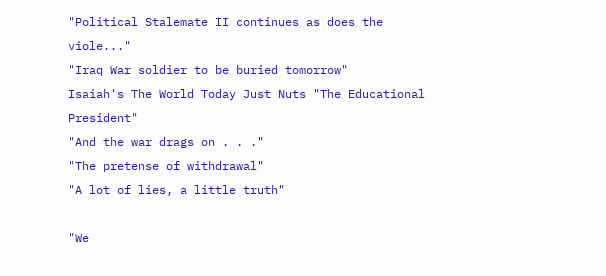"Political Stalemate II continues as does the viole..."
"Iraq War soldier to be buried tomorrow"
Isaiah's The World Today Just Nuts "The Educational President"
"And the war drags on . . ."
"The pretense of withdrawal"
"A lot of lies, a little truth"

"We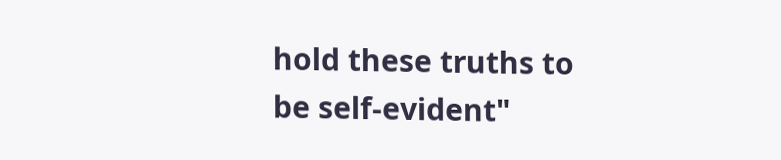hold these truths to be self-evident"